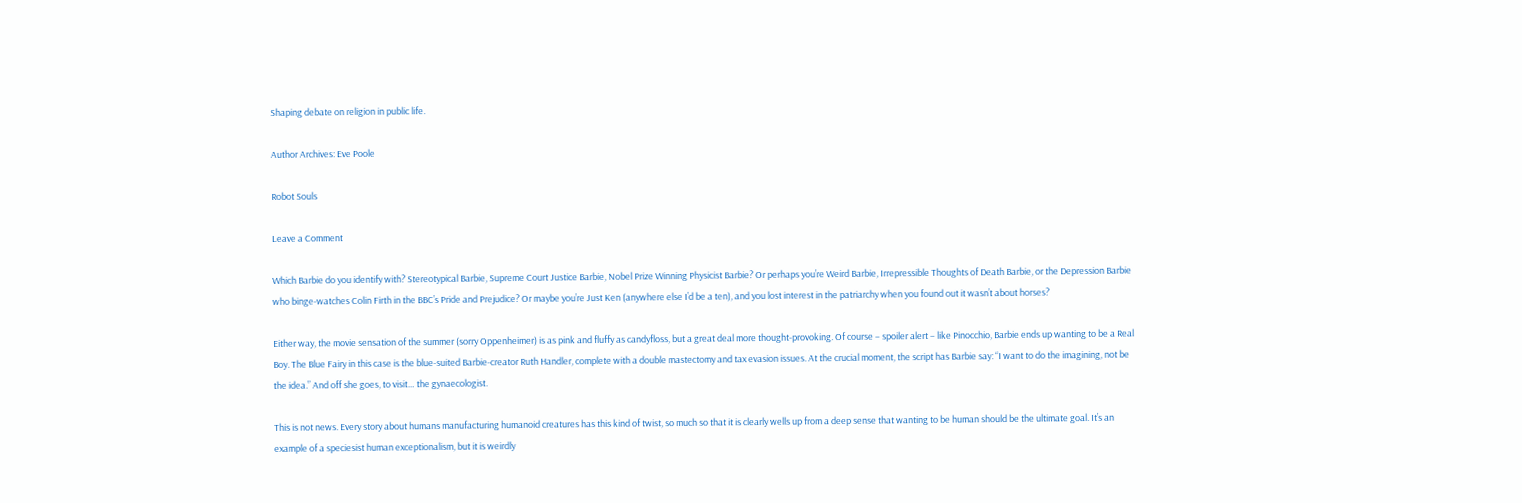Shaping debate on religion in public life.

Author Archives: Eve Poole

Robot Souls

Leave a Comment

Which Barbie do you identify with? Stereotypical Barbie, Supreme Court Justice Barbie, Nobel Prize Winning Physicist Barbie? Or perhaps you’re Weird Barbie, Irrepressible Thoughts of Death Barbie, or the Depression Barbie who binge-watches Colin Firth in the BBC’s Pride and Prejudice? Or maybe you’re Just Ken (anywhere else I’d be a ten), and you lost interest in the patriarchy when you found out it wasn’t about horses?

Either way, the movie sensation of the summer (sorry Oppenheimer) is as pink and fluffy as candyfloss, but a great deal more thought-provoking. Of course – spoiler alert – like Pinocchio, Barbie ends up wanting to be a Real Boy. The Blue Fairy in this case is the blue-suited Barbie-creator Ruth Handler, complete with a double mastectomy and tax evasion issues. At the crucial moment, the script has Barbie say: “I want to do the imagining, not be the idea.” And off she goes, to visit… the gynaecologist.

This is not news. Every story about humans manufacturing humanoid creatures has this kind of twist, so much so that it is clearly wells up from a deep sense that wanting to be human should be the ultimate goal. It’s an example of a speciesist human exceptionalism, but it is weirdly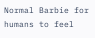Normal Barbie for humans to feel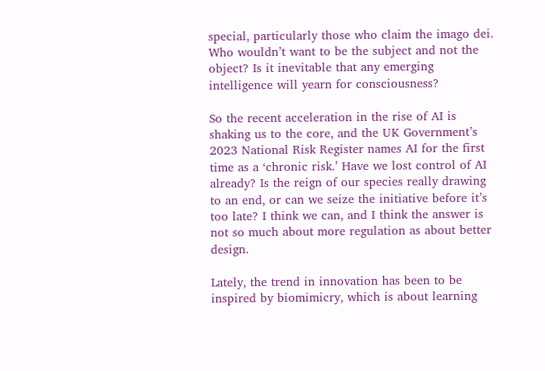special, particularly those who claim the imago dei. Who wouldn’t want to be the subject and not the object? Is it inevitable that any emerging intelligence will yearn for consciousness?

So the recent acceleration in the rise of AI is shaking us to the core, and the UK Government’s 2023 National Risk Register names AI for the first time as a ‘chronic risk.’ Have we lost control of AI already? Is the reign of our species really drawing to an end, or can we seize the initiative before it’s too late? I think we can, and I think the answer is not so much about more regulation as about better design.

Lately, the trend in innovation has been to be inspired by biomimicry, which is about learning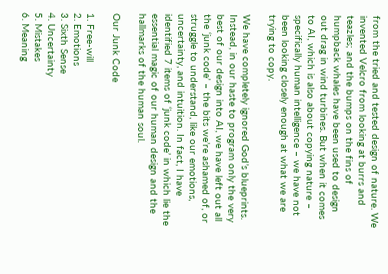from the tried and tested design of nature. We invented Velcro from looking at burrs and teazles; and the bumps on the fins of humpback whales have been used to design out drag in wind turbines. But when it comes to AI, which is also about copying nature – specifically human intelligence – we have not been looking closely enough at what we are trying to copy.

We have completely ignored God’s blueprints. Instead, in our haste to program only the very best of our design into AI, we have left out all the ‘junk code’ – the bits we’re ashamed of, or struggle to understand, like our emotions, uncertainty, and intuition. In fact, I have identified 7 items of ‘junk code’ in which lie the essential magic of our human design and the hallmarks of the human soul.

Our Junk Code

1. Free-will
2. Emotions
3. Sixth Sense
4. Uncertainty
5. Mistakes
6. Meaning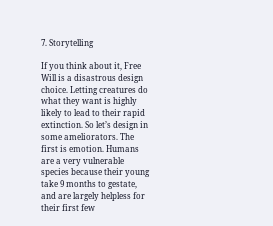7. Storytelling

If you think about it, Free Will is a disastrous design choice. Letting creatures do what they want is highly likely to lead to their rapid extinction. So let’s design in some ameliorators. The first is emotion. Humans are a very vulnerable species because their young take 9 months to gestate, and are largely helpless for their first few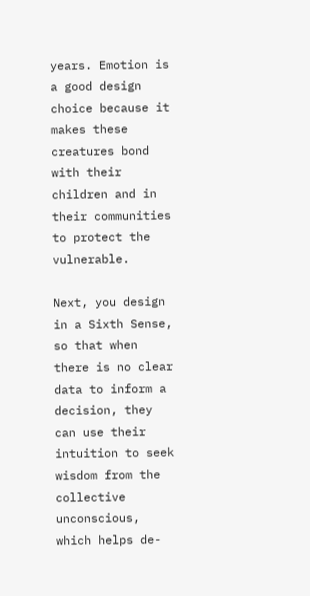years. Emotion is a good design choice because it makes these creatures bond with their children and in their communities to protect the vulnerable.

Next, you design in a Sixth Sense, so that when there is no clear data to inform a decision, they can use their intuition to seek wisdom from the collective unconscious, which helps de-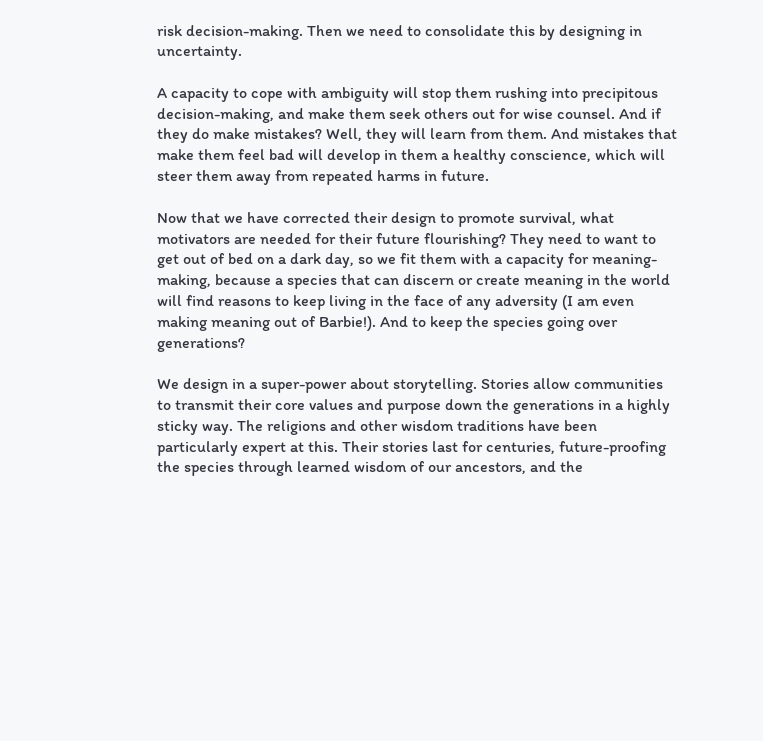risk decision-making. Then we need to consolidate this by designing in uncertainty.

A capacity to cope with ambiguity will stop them rushing into precipitous decision-making, and make them seek others out for wise counsel. And if they do make mistakes? Well, they will learn from them. And mistakes that make them feel bad will develop in them a healthy conscience, which will steer them away from repeated harms in future.

Now that we have corrected their design to promote survival, what motivators are needed for their future flourishing? They need to want to get out of bed on a dark day, so we fit them with a capacity for meaning-making, because a species that can discern or create meaning in the world will find reasons to keep living in the face of any adversity (I am even making meaning out of Barbie!). And to keep the species going over generations?

We design in a super-power about storytelling. Stories allow communities to transmit their core values and purpose down the generations in a highly sticky way. The religions and other wisdom traditions have been particularly expert at this. Their stories last for centuries, future-proofing the species through learned wisdom of our ancestors, and the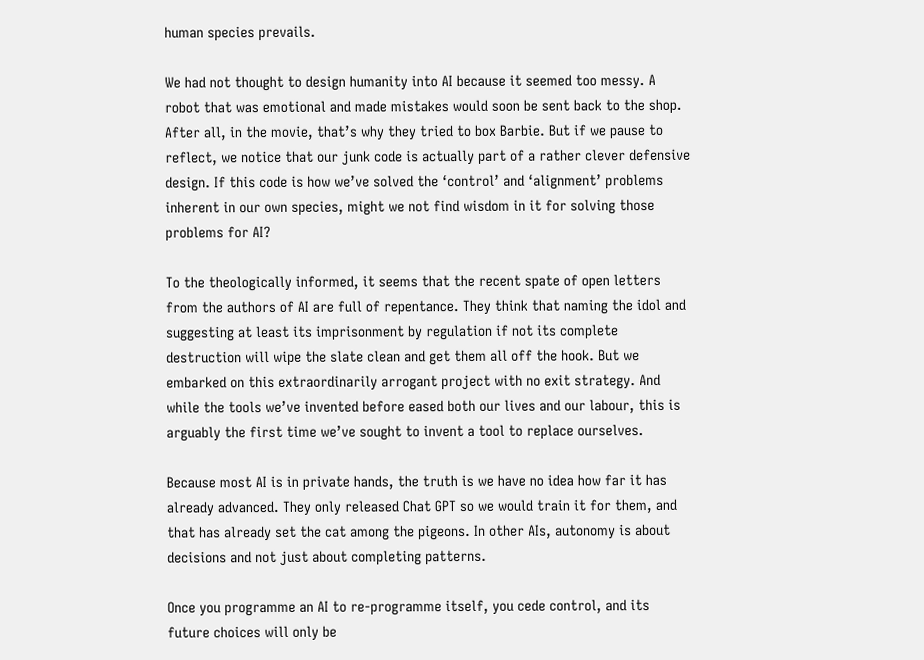human species prevails.

We had not thought to design humanity into AI because it seemed too messy. A robot that was emotional and made mistakes would soon be sent back to the shop. After all, in the movie, that’s why they tried to box Barbie. But if we pause to reflect, we notice that our junk code is actually part of a rather clever defensive design. If this code is how we’ve solved the ‘control’ and ‘alignment’ problems inherent in our own species, might we not find wisdom in it for solving those problems for AI?

To the theologically informed, it seems that the recent spate of open letters from the authors of AI are full of repentance. They think that naming the idol and suggesting at least its imprisonment by regulation if not its complete destruction will wipe the slate clean and get them all off the hook. But we embarked on this extraordinarily arrogant project with no exit strategy. And while the tools we’ve invented before eased both our lives and our labour, this is arguably the first time we’ve sought to invent a tool to replace ourselves.

Because most AI is in private hands, the truth is we have no idea how far it has already advanced. They only released Chat GPT so we would train it for them, and that has already set the cat among the pigeons. In other AIs, autonomy is about decisions and not just about completing patterns.

Once you programme an AI to re-programme itself, you cede control, and its future choices will only be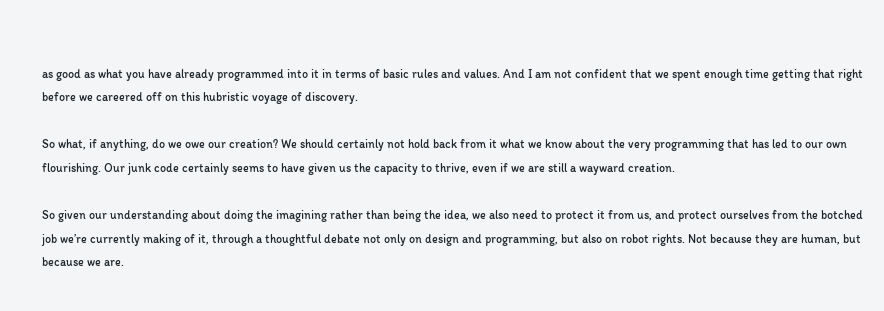as good as what you have already programmed into it in terms of basic rules and values. And I am not confident that we spent enough time getting that right before we careered off on this hubristic voyage of discovery.

So what, if anything, do we owe our creation? We should certainly not hold back from it what we know about the very programming that has led to our own flourishing. Our junk code certainly seems to have given us the capacity to thrive, even if we are still a wayward creation.

So given our understanding about doing the imagining rather than being the idea, we also need to protect it from us, and protect ourselves from the botched job we’re currently making of it, through a thoughtful debate not only on design and programming, but also on robot rights. Not because they are human, but because we are.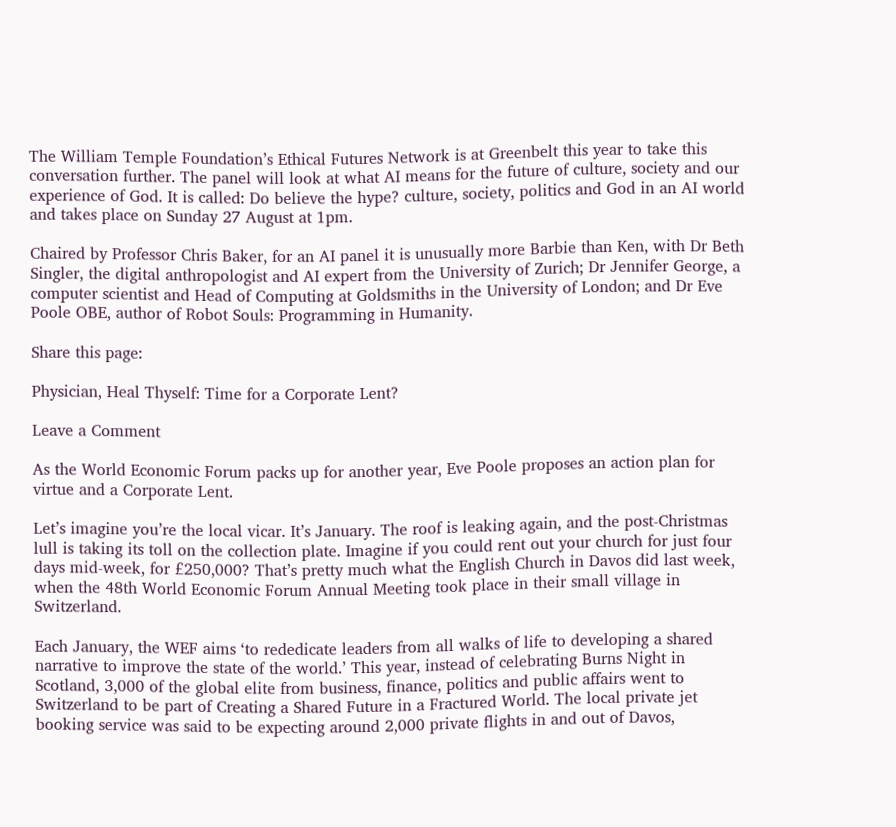The William Temple Foundation’s Ethical Futures Network is at Greenbelt this year to take this conversation further. The panel will look at what AI means for the future of culture, society and our experience of God. It is called: Do believe the hype? culture, society, politics and God in an AI world and takes place on Sunday 27 August at 1pm.

Chaired by Professor Chris Baker, for an AI panel it is unusually more Barbie than Ken, with Dr Beth Singler, the digital anthropologist and AI expert from the University of Zurich; Dr Jennifer George, a computer scientist and Head of Computing at Goldsmiths in the University of London; and Dr Eve Poole OBE, author of Robot Souls: Programming in Humanity.

Share this page:

Physician, Heal Thyself: Time for a Corporate Lent?

Leave a Comment

As the World Economic Forum packs up for another year, Eve Poole proposes an action plan for virtue and a Corporate Lent.

Let’s imagine you’re the local vicar. It’s January. The roof is leaking again, and the post-Christmas lull is taking its toll on the collection plate. Imagine if you could rent out your church for just four days mid-week, for £250,000? That’s pretty much what the English Church in Davos did last week, when the 48th World Economic Forum Annual Meeting took place in their small village in Switzerland.

Each January, the WEF aims ‘to rededicate leaders from all walks of life to developing a shared narrative to improve the state of the world.’ This year, instead of celebrating Burns Night in Scotland, 3,000 of the global elite from business, finance, politics and public affairs went to Switzerland to be part of Creating a Shared Future in a Fractured World. The local private jet booking service was said to be expecting around 2,000 private flights in and out of Davos,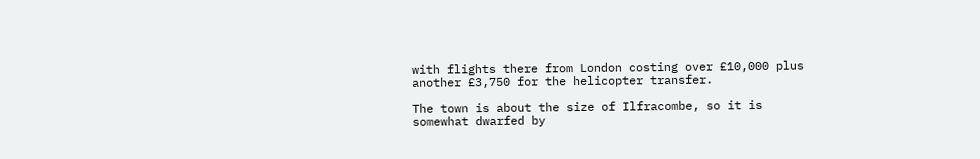with flights there from London costing over £10,000 plus another £3,750 for the helicopter transfer.

The town is about the size of Ilfracombe, so it is somewhat dwarfed by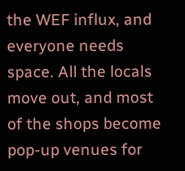the WEF influx, and everyone needs space. All the locals move out, and most of the shops become pop-up venues for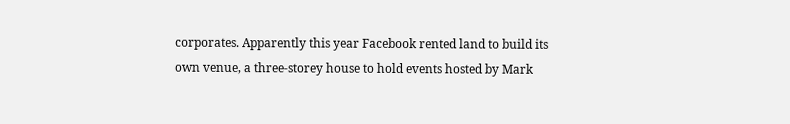corporates. Apparently this year Facebook rented land to build its own venue, a three-storey house to hold events hosted by Mark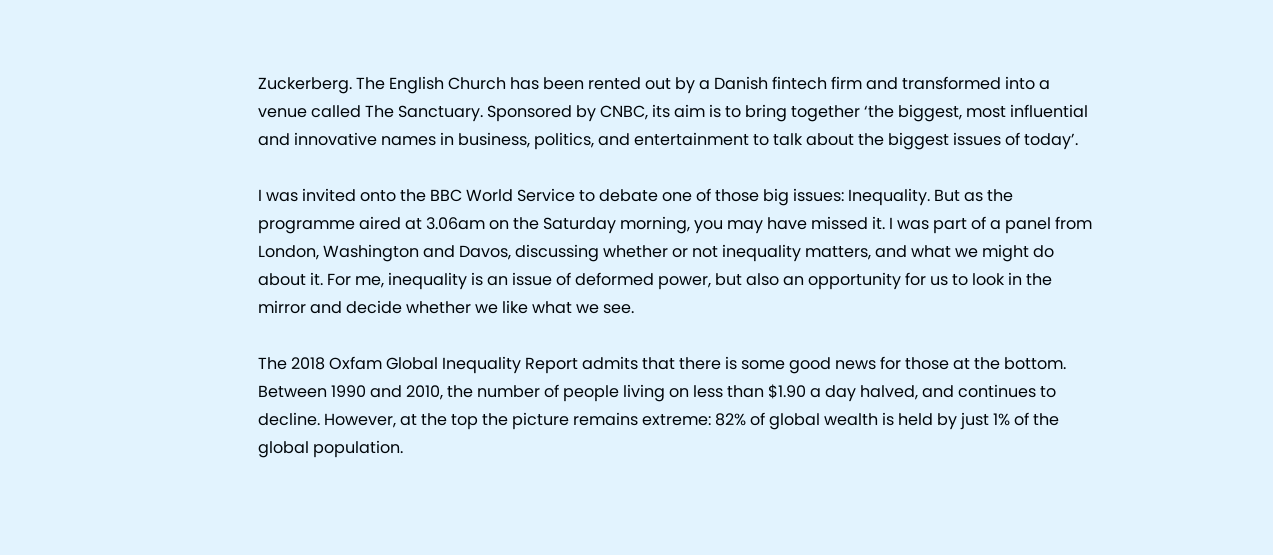Zuckerberg. The English Church has been rented out by a Danish fintech firm and transformed into a venue called The Sanctuary. Sponsored by CNBC, its aim is to bring together ‘the biggest, most influential and innovative names in business, politics, and entertainment to talk about the biggest issues of today’.

I was invited onto the BBC World Service to debate one of those big issues: Inequality. But as the programme aired at 3.06am on the Saturday morning, you may have missed it. I was part of a panel from London, Washington and Davos, discussing whether or not inequality matters, and what we might do about it. For me, inequality is an issue of deformed power, but also an opportunity for us to look in the mirror and decide whether we like what we see.

The 2018 Oxfam Global Inequality Report admits that there is some good news for those at the bottom. Between 1990 and 2010, the number of people living on less than $1.90 a day halved, and continues to decline. However, at the top the picture remains extreme: 82% of global wealth is held by just 1% of the global population.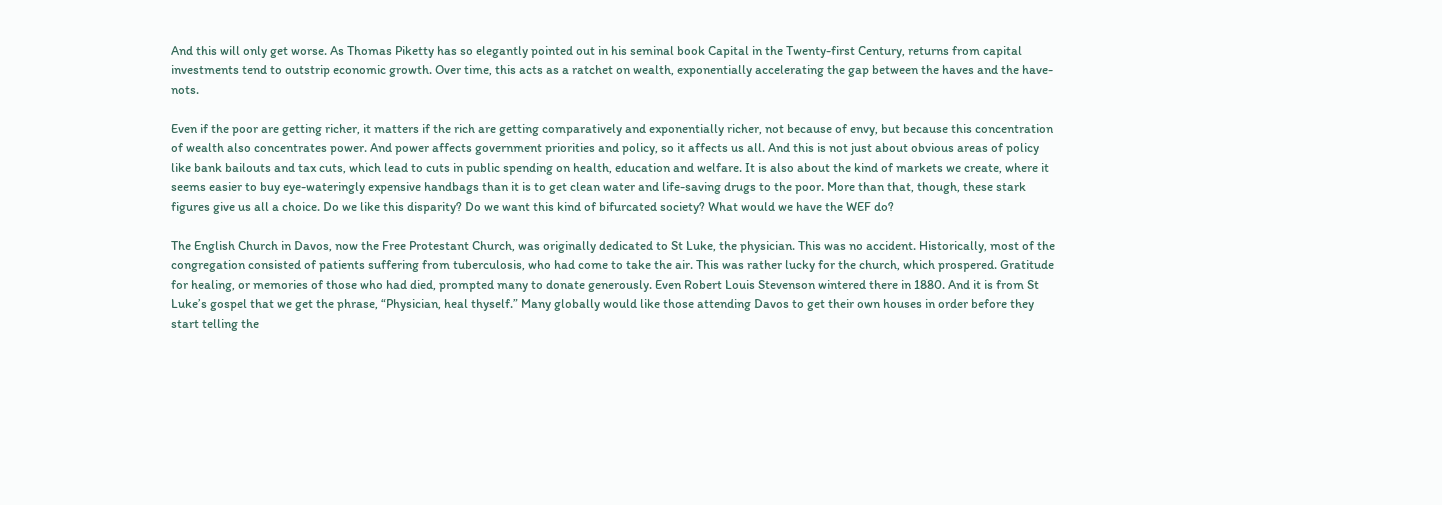And this will only get worse. As Thomas Piketty has so elegantly pointed out in his seminal book Capital in the Twenty-first Century, returns from capital investments tend to outstrip economic growth. Over time, this acts as a ratchet on wealth, exponentially accelerating the gap between the haves and the have-nots.

Even if the poor are getting richer, it matters if the rich are getting comparatively and exponentially richer, not because of envy, but because this concentration of wealth also concentrates power. And power affects government priorities and policy, so it affects us all. And this is not just about obvious areas of policy like bank bailouts and tax cuts, which lead to cuts in public spending on health, education and welfare. It is also about the kind of markets we create, where it seems easier to buy eye-wateringly expensive handbags than it is to get clean water and life-saving drugs to the poor. More than that, though, these stark figures give us all a choice. Do we like this disparity? Do we want this kind of bifurcated society? What would we have the WEF do?

The English Church in Davos, now the Free Protestant Church, was originally dedicated to St Luke, the physician. This was no accident. Historically, most of the congregation consisted of patients suffering from tuberculosis, who had come to take the air. This was rather lucky for the church, which prospered. Gratitude for healing, or memories of those who had died, prompted many to donate generously. Even Robert Louis Stevenson wintered there in 1880. And it is from St Luke’s gospel that we get the phrase, “Physician, heal thyself.” Many globally would like those attending Davos to get their own houses in order before they start telling the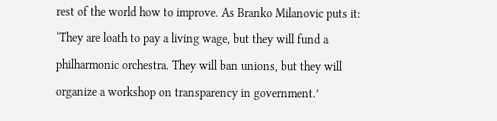rest of the world how to improve. As Branko Milanovic puts it: ‘They are loath to pay a living wage, but they will fund a philharmonic orchestra. They will ban unions, but they will organize a workshop on transparency in government.’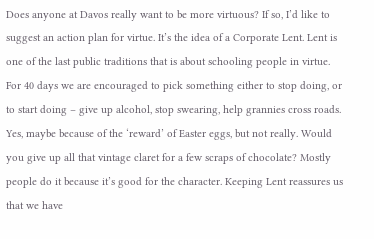Does anyone at Davos really want to be more virtuous? If so, I’d like to suggest an action plan for virtue. It’s the idea of a Corporate Lent. Lent is one of the last public traditions that is about schooling people in virtue. For 40 days we are encouraged to pick something either to stop doing, or to start doing – give up alcohol, stop swearing, help grannies cross roads. Yes, maybe because of the ‘reward’ of Easter eggs, but not really. Would you give up all that vintage claret for a few scraps of chocolate? Mostly people do it because it’s good for the character. Keeping Lent reassures us that we have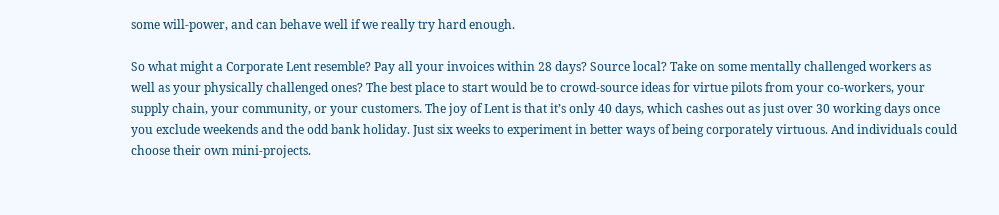some will-power, and can behave well if we really try hard enough.

So what might a Corporate Lent resemble? Pay all your invoices within 28 days? Source local? Take on some mentally challenged workers as well as your physically challenged ones? The best place to start would be to crowd-source ideas for virtue pilots from your co-workers, your supply chain, your community, or your customers. The joy of Lent is that it’s only 40 days, which cashes out as just over 30 working days once you exclude weekends and the odd bank holiday. Just six weeks to experiment in better ways of being corporately virtuous. And individuals could choose their own mini-projects.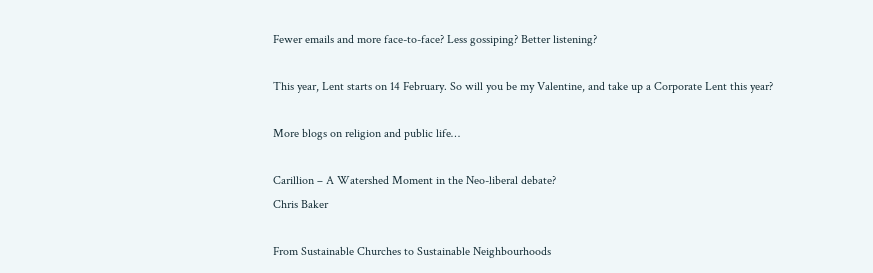Fewer emails and more face-to-face? Less gossiping? Better listening?

This year, Lent starts on 14 February. So will you be my Valentine, and take up a Corporate Lent this year?

More blogs on religion and public life…

Carillion – A Watershed Moment in the Neo-liberal debate?
Chris Baker

From Sustainable Churches to Sustainable Neighbourhoods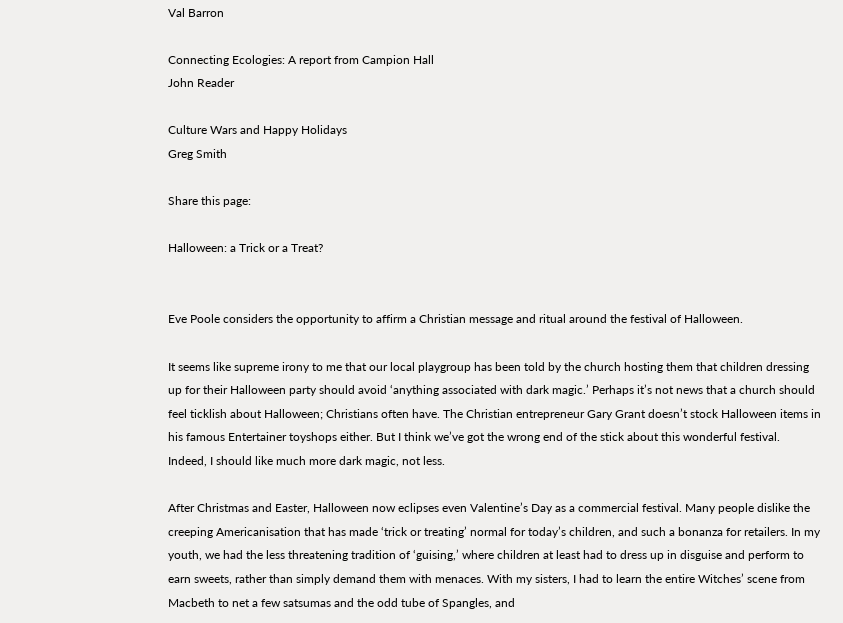Val Barron

Connecting Ecologies: A report from Campion Hall
John Reader

Culture Wars and Happy Holidays
Greg Smith

Share this page:

Halloween: a Trick or a Treat?


Eve Poole considers the opportunity to affirm a Christian message and ritual around the festival of Halloween.

It seems like supreme irony to me that our local playgroup has been told by the church hosting them that children dressing up for their Halloween party should avoid ‘anything associated with dark magic.’ Perhaps it’s not news that a church should feel ticklish about Halloween; Christians often have. The Christian entrepreneur Gary Grant doesn’t stock Halloween items in his famous Entertainer toyshops either. But I think we’ve got the wrong end of the stick about this wonderful festival. Indeed, I should like much more dark magic, not less.

After Christmas and Easter, Halloween now eclipses even Valentine’s Day as a commercial festival. Many people dislike the creeping Americanisation that has made ‘trick or treating’ normal for today’s children, and such a bonanza for retailers. In my youth, we had the less threatening tradition of ‘guising,’ where children at least had to dress up in disguise and perform to earn sweets, rather than simply demand them with menaces. With my sisters, I had to learn the entire Witches’ scene from Macbeth to net a few satsumas and the odd tube of Spangles, and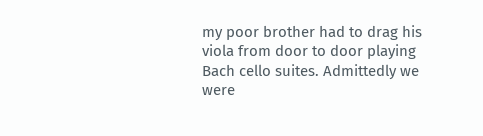my poor brother had to drag his viola from door to door playing Bach cello suites. Admittedly we were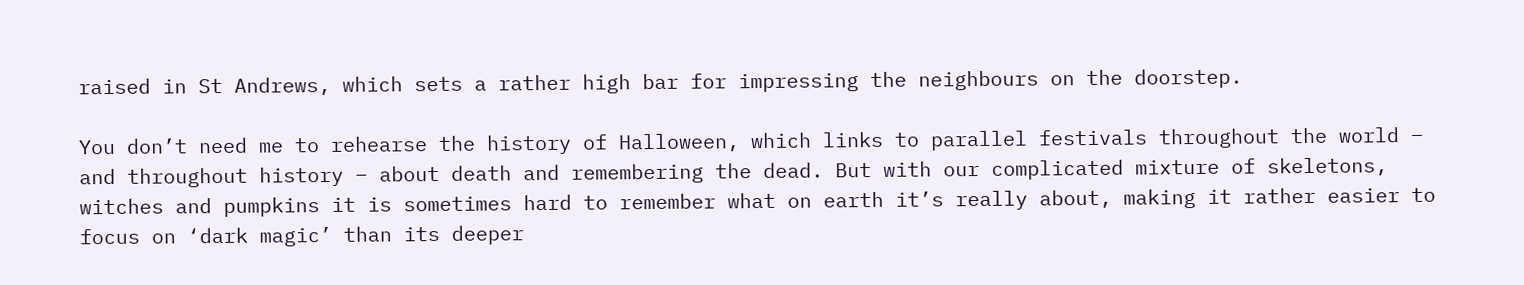raised in St Andrews, which sets a rather high bar for impressing the neighbours on the doorstep.

You don’t need me to rehearse the history of Halloween, which links to parallel festivals throughout the world – and throughout history – about death and remembering the dead. But with our complicated mixture of skeletons, witches and pumpkins it is sometimes hard to remember what on earth it’s really about, making it rather easier to focus on ‘dark magic’ than its deeper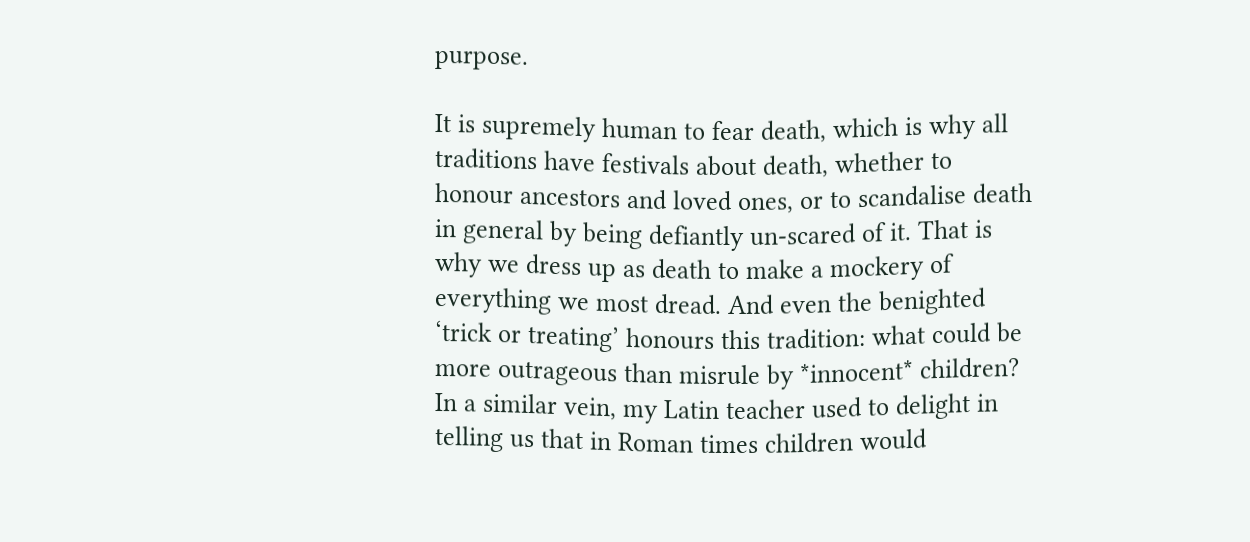purpose.

It is supremely human to fear death, which is why all traditions have festivals about death, whether to honour ancestors and loved ones, or to scandalise death in general by being defiantly un-scared of it. That is why we dress up as death to make a mockery of everything we most dread. And even the benighted ‘trick or treating’ honours this tradition: what could be more outrageous than misrule by *innocent* children? In a similar vein, my Latin teacher used to delight in telling us that in Roman times children would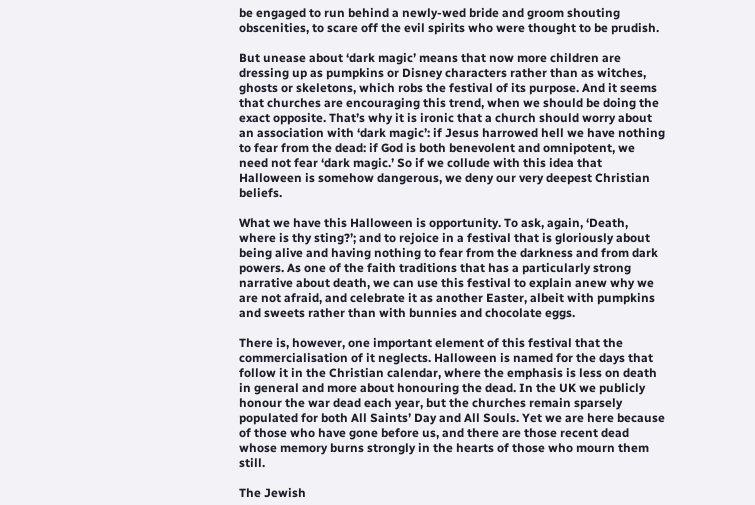be engaged to run behind a newly-wed bride and groom shouting obscenities, to scare off the evil spirits who were thought to be prudish.

But unease about ‘dark magic’ means that now more children are dressing up as pumpkins or Disney characters rather than as witches, ghosts or skeletons, which robs the festival of its purpose. And it seems that churches are encouraging this trend, when we should be doing the exact opposite. That’s why it is ironic that a church should worry about an association with ‘dark magic’: if Jesus harrowed hell we have nothing to fear from the dead: if God is both benevolent and omnipotent, we need not fear ‘dark magic.’ So if we collude with this idea that Halloween is somehow dangerous, we deny our very deepest Christian beliefs.

What we have this Halloween is opportunity. To ask, again, ‘Death, where is thy sting?’; and to rejoice in a festival that is gloriously about being alive and having nothing to fear from the darkness and from dark powers. As one of the faith traditions that has a particularly strong narrative about death, we can use this festival to explain anew why we are not afraid, and celebrate it as another Easter, albeit with pumpkins and sweets rather than with bunnies and chocolate eggs.

There is, however, one important element of this festival that the commercialisation of it neglects. Halloween is named for the days that follow it in the Christian calendar, where the emphasis is less on death in general and more about honouring the dead. In the UK we publicly honour the war dead each year, but the churches remain sparsely populated for both All Saints’ Day and All Souls. Yet we are here because of those who have gone before us, and there are those recent dead whose memory burns strongly in the hearts of those who mourn them still.

The Jewish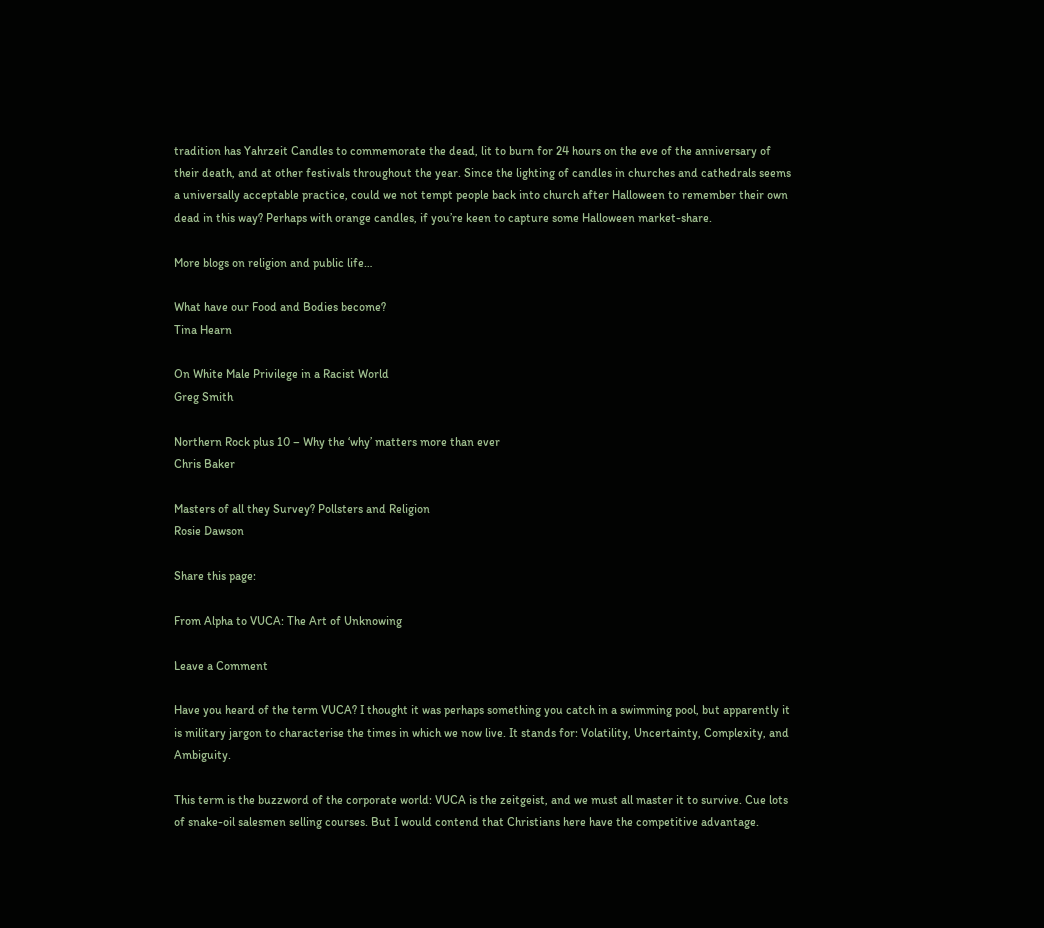tradition has Yahrzeit Candles to commemorate the dead, lit to burn for 24 hours on the eve of the anniversary of their death, and at other festivals throughout the year. Since the lighting of candles in churches and cathedrals seems a universally acceptable practice, could we not tempt people back into church after Halloween to remember their own dead in this way? Perhaps with orange candles, if you’re keen to capture some Halloween market-share.

More blogs on religion and public life…

What have our Food and Bodies become?
Tina Hearn

On White Male Privilege in a Racist World
Greg Smith

Northern Rock plus 10 – Why the ‘why’ matters more than ever
Chris Baker

Masters of all they Survey? Pollsters and Religion
Rosie Dawson

Share this page:

From Alpha to VUCA: The Art of Unknowing

Leave a Comment

Have you heard of the term VUCA? I thought it was perhaps something you catch in a swimming pool, but apparently it is military jargon to characterise the times in which we now live. It stands for: Volatility, Uncertainty, Complexity, and Ambiguity.

This term is the buzzword of the corporate world: VUCA is the zeitgeist, and we must all master it to survive. Cue lots of snake-oil salesmen selling courses. But I would contend that Christians here have the competitive advantage.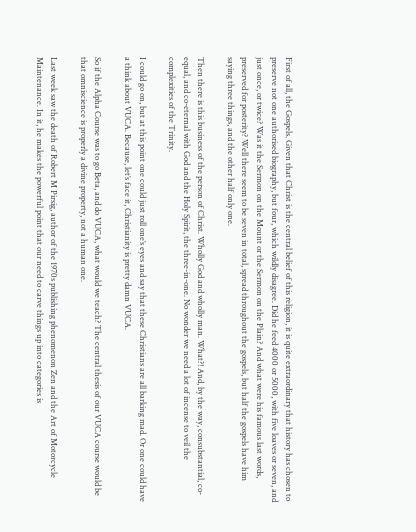First of all, the Gospels. Given that Christ is the central belief of this religion, it is quite extraordinary that history has chosen to preserve not one authorised biography, but four, which wildly disagree. Did he feed 4000 or 5000, with five loaves or seven, and just once, or twice? Was it the Sermon on the Mount or the Sermon on the Plain? And what were his famous last words, preserved for posterity? Well there seem to be seven in total, spread throughout the gospels, but half the gospels have him saying three things, and the other half only one.

Then there is this business of the person of Christ. Wholly God and wholly man. What?! And, by the way, consubstantial, co-equal, and co-eternal with God and the Holy Spirit, the three-in-one. No wonder we need a lot of incense to veil the complexities of the Trinity.

I could go on, but at this point one could just roll one’s eyes and say that these Christians are all barking mad. Or one could have a think about VUCA. Because, let’s face it, Christianity is pretty damn VUCA.

So if the Alpha Course was to go Beta, and do VUCA, what would we teach? The central thesis of our VUCA course would be that omniscience is properly a divine property, not a human one.

Last week saw the death of Robert M Pirsig, author of the 1970s publishing phenomenon Zen and the Art of Motorcycle Maintenance. In it, he makes the powerful point that our need to carve things up into categories is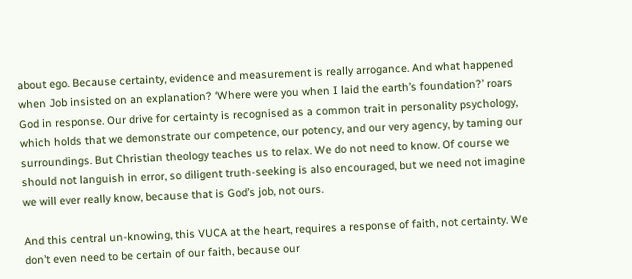about ego. Because certainty, evidence and measurement is really arrogance. And what happened when Job insisted on an explanation? ‘Where were you when I laid the earth’s foundation?’ roars God in response. Our drive for certainty is recognised as a common trait in personality psychology, which holds that we demonstrate our competence, our potency, and our very agency, by taming our surroundings. But Christian theology teaches us to relax. We do not need to know. Of course we should not languish in error, so diligent truth-seeking is also encouraged, but we need not imagine we will ever really know, because that is God’s job, not ours.

And this central un-knowing, this VUCA at the heart, requires a response of faith, not certainty. We don’t even need to be certain of our faith, because our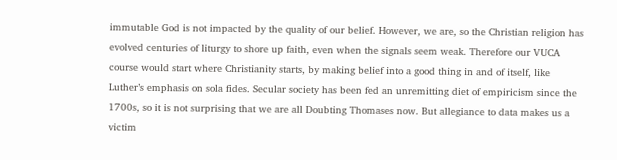immutable God is not impacted by the quality of our belief. However, we are, so the Christian religion has evolved centuries of liturgy to shore up faith, even when the signals seem weak. Therefore our VUCA course would start where Christianity starts, by making belief into a good thing in and of itself, like Luther’s emphasis on sola fides. Secular society has been fed an unremitting diet of empiricism since the 1700s, so it is not surprising that we are all Doubting Thomases now. But allegiance to data makes us a victim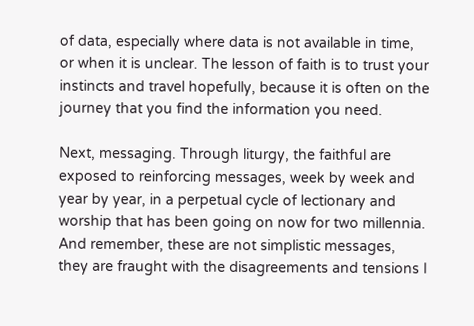of data, especially where data is not available in time, or when it is unclear. The lesson of faith is to trust your instincts and travel hopefully, because it is often on the journey that you find the information you need.

Next, messaging. Through liturgy, the faithful are exposed to reinforcing messages, week by week and year by year, in a perpetual cycle of lectionary and worship that has been going on now for two millennia. And remember, these are not simplistic messages, they are fraught with the disagreements and tensions I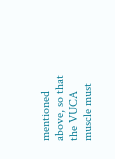mentioned above, so that the VUCA muscle must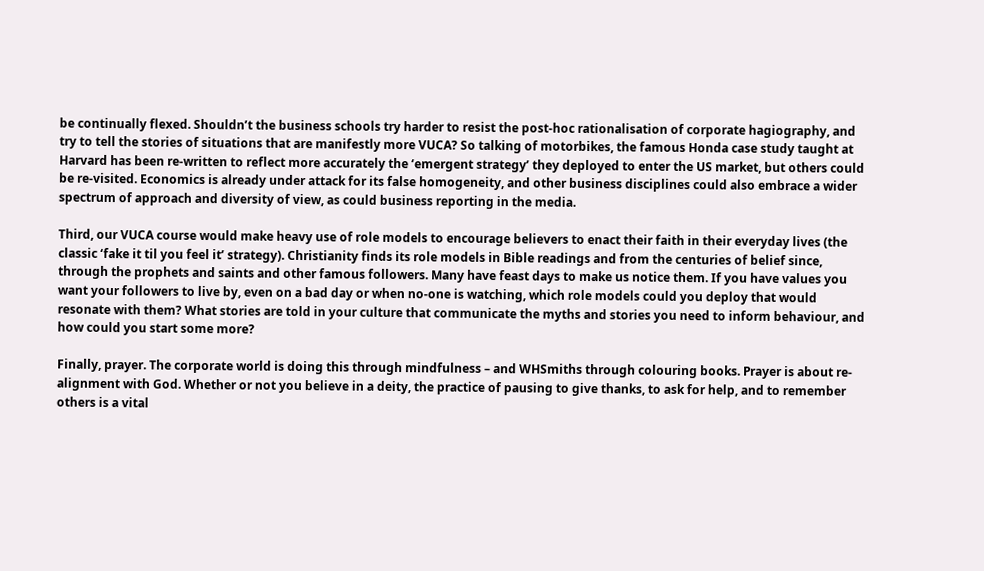be continually flexed. Shouldn’t the business schools try harder to resist the post-hoc rationalisation of corporate hagiography, and try to tell the stories of situations that are manifestly more VUCA? So talking of motorbikes, the famous Honda case study taught at Harvard has been re-written to reflect more accurately the ‘emergent strategy’ they deployed to enter the US market, but others could be re-visited. Economics is already under attack for its false homogeneity, and other business disciplines could also embrace a wider spectrum of approach and diversity of view, as could business reporting in the media.

Third, our VUCA course would make heavy use of role models to encourage believers to enact their faith in their everyday lives (the classic ‘fake it til you feel it’ strategy). Christianity finds its role models in Bible readings and from the centuries of belief since, through the prophets and saints and other famous followers. Many have feast days to make us notice them. If you have values you want your followers to live by, even on a bad day or when no-one is watching, which role models could you deploy that would resonate with them? What stories are told in your culture that communicate the myths and stories you need to inform behaviour, and how could you start some more?

Finally, prayer. The corporate world is doing this through mindfulness – and WHSmiths through colouring books. Prayer is about re-alignment with God. Whether or not you believe in a deity, the practice of pausing to give thanks, to ask for help, and to remember others is a vital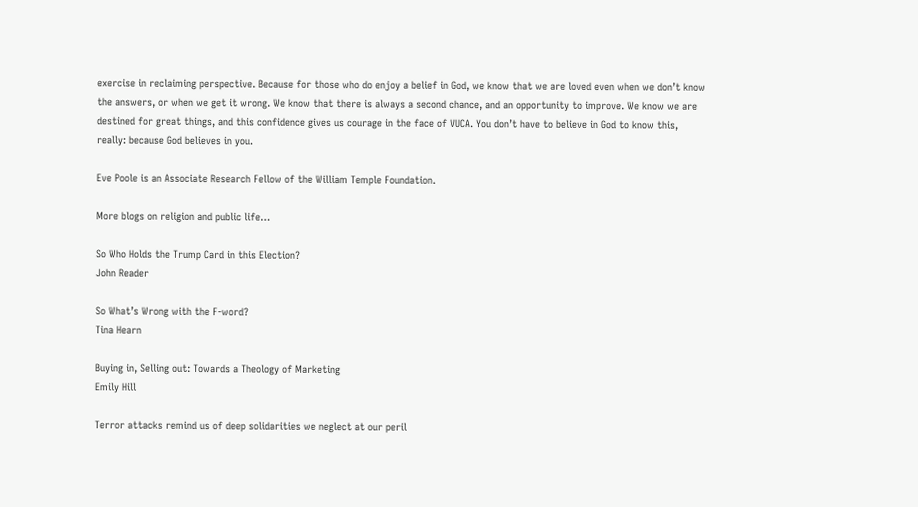exercise in reclaiming perspective. Because for those who do enjoy a belief in God, we know that we are loved even when we don’t know the answers, or when we get it wrong. We know that there is always a second chance, and an opportunity to improve. We know we are destined for great things, and this confidence gives us courage in the face of VUCA. You don’t have to believe in God to know this, really: because God believes in you.

Eve Poole is an Associate Research Fellow of the William Temple Foundation.

More blogs on religion and public life…

So Who Holds the Trump Card in this Election?
John Reader

So What’s Wrong with the F-word?
Tina Hearn

Buying in, Selling out: Towards a Theology of Marketing
Emily Hill

Terror attacks remind us of deep solidarities we neglect at our peril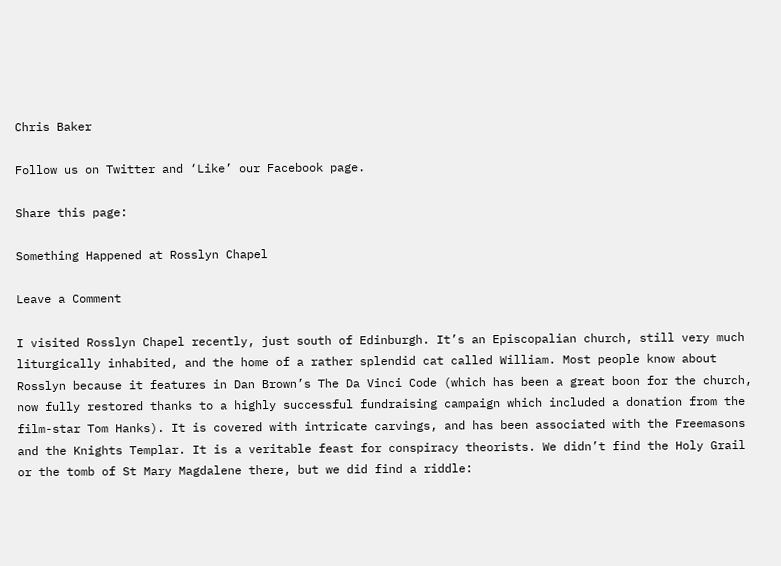Chris Baker

Follow us on Twitter and ‘Like’ our Facebook page.

Share this page:

Something Happened at Rosslyn Chapel

Leave a Comment

I visited Rosslyn Chapel recently, just south of Edinburgh. It’s an Episcopalian church, still very much liturgically inhabited, and the home of a rather splendid cat called William. Most people know about Rosslyn because it features in Dan Brown’s The Da Vinci Code (which has been a great boon for the church, now fully restored thanks to a highly successful fundraising campaign which included a donation from the film-star Tom Hanks). It is covered with intricate carvings, and has been associated with the Freemasons and the Knights Templar. It is a veritable feast for conspiracy theorists. We didn’t find the Holy Grail or the tomb of St Mary Magdalene there, but we did find a riddle: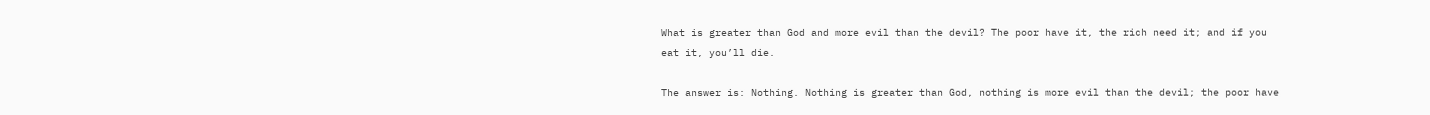What is greater than God and more evil than the devil? The poor have it, the rich need it; and if you eat it, you’ll die.

The answer is: Nothing. Nothing is greater than God, nothing is more evil than the devil; the poor have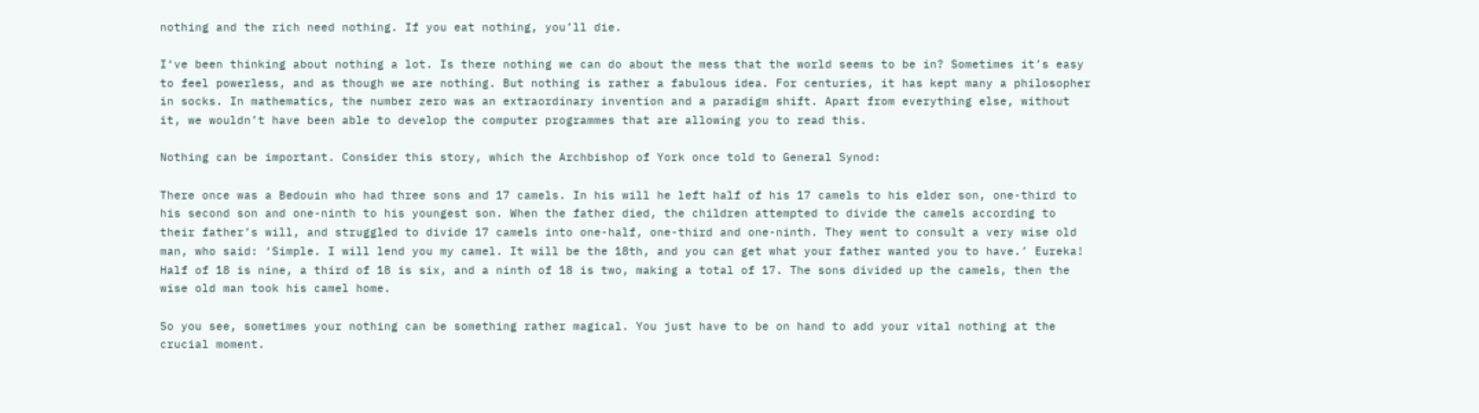nothing and the rich need nothing. If you eat nothing, you’ll die.

I‘ve been thinking about nothing a lot. Is there nothing we can do about the mess that the world seems to be in? Sometimes it’s easy to feel powerless, and as though we are nothing. But nothing is rather a fabulous idea. For centuries, it has kept many a philosopher in socks. In mathematics, the number zero was an extraordinary invention and a paradigm shift. Apart from everything else, without it, we wouldn’t have been able to develop the computer programmes that are allowing you to read this.

Nothing can be important. Consider this story, which the Archbishop of York once told to General Synod:

There once was a Bedouin who had three sons and 17 camels. In his will he left half of his 17 camels to his elder son, one-third to his second son and one-ninth to his youngest son. When the father died, the children attempted to divide the camels according to their father’s will, and struggled to divide 17 camels into one-half, one-third and one-ninth. They went to consult a very wise old man, who said: ‘Simple. I will lend you my camel. It will be the 18th, and you can get what your father wanted you to have.’ Eureka! Half of 18 is nine, a third of 18 is six, and a ninth of 18 is two, making a total of 17. The sons divided up the camels, then the wise old man took his camel home.

So you see, sometimes your nothing can be something rather magical. You just have to be on hand to add your vital nothing at the crucial moment.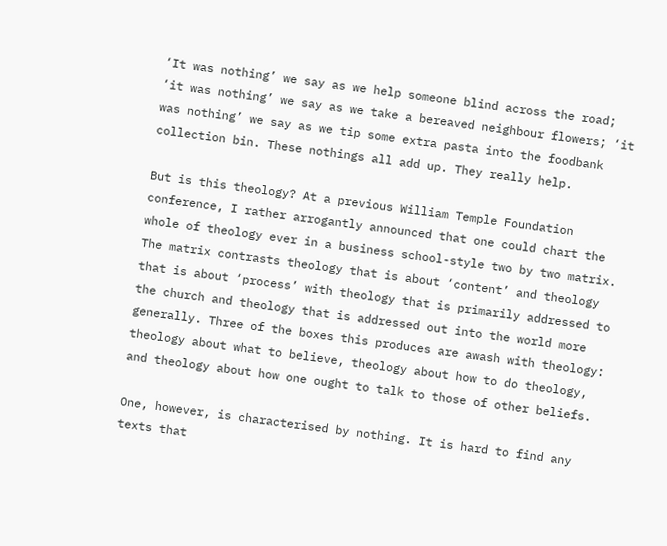‘It was nothing’ we say as we help someone blind across the road; ‘it was nothing’ we say as we take a bereaved neighbour flowers; ‘it was nothing’ we say as we tip some extra pasta into the foodbank collection bin. These nothings all add up. They really help.

But is this theology? At a previous William Temple Foundation conference, I rather arrogantly announced that one could chart the whole of theology ever in a business school-style two by two matrix. The matrix contrasts theology that is about ‘content’ and theology that is about ‘process’ with theology that is primarily addressed to the church and theology that is addressed out into the world more generally. Three of the boxes this produces are awash with theology: theology about what to believe, theology about how to do theology, and theology about how one ought to talk to those of other beliefs.

One, however, is characterised by nothing. It is hard to find any texts that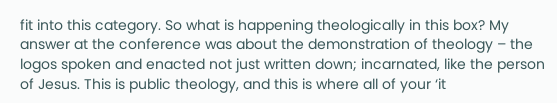fit into this category. So what is happening theologically in this box? My answer at the conference was about the demonstration of theology – the logos spoken and enacted not just written down; incarnated, like the person of Jesus. This is public theology, and this is where all of your ‘it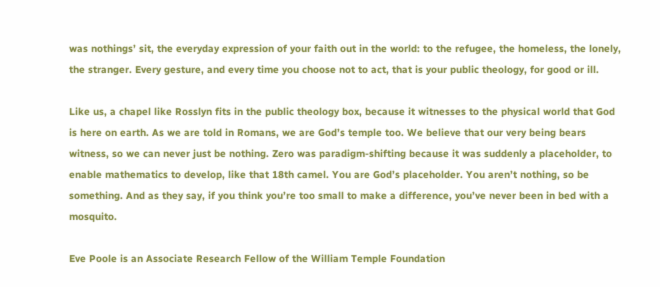was nothings’ sit, the everyday expression of your faith out in the world: to the refugee, the homeless, the lonely, the stranger. Every gesture, and every time you choose not to act, that is your public theology, for good or ill.

Like us, a chapel like Rosslyn fits in the public theology box, because it witnesses to the physical world that God is here on earth. As we are told in Romans, we are God’s temple too. We believe that our very being bears witness, so we can never just be nothing. Zero was paradigm-shifting because it was suddenly a placeholder, to enable mathematics to develop, like that 18th camel. You are God’s placeholder. You aren’t nothing, so be something. And as they say, if you think you’re too small to make a difference, you’ve never been in bed with a mosquito.

Eve Poole is an Associate Research Fellow of the William Temple Foundation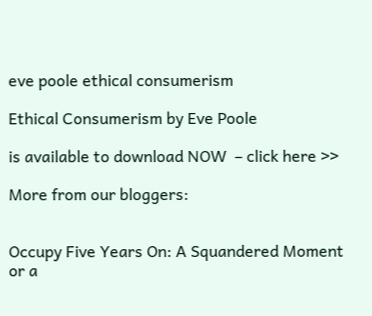eve poole ethical consumerism

Ethical Consumerism by Eve Poole

is available to download NOW  – click here >>

More from our bloggers:


Occupy Five Years On: A Squandered Moment or a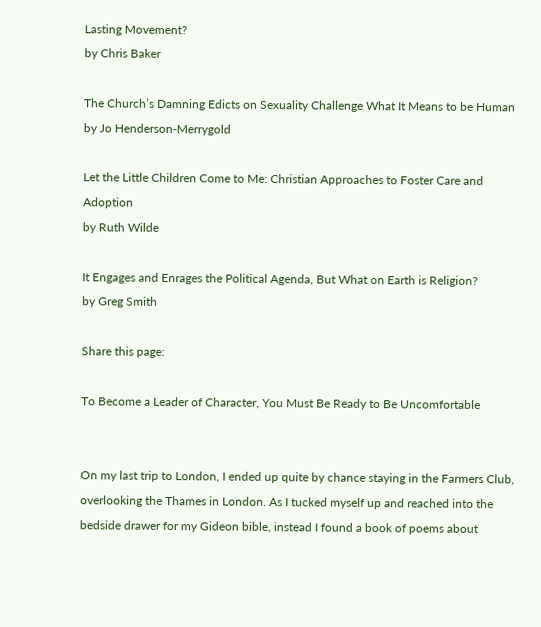Lasting Movement?
by Chris Baker

The Church’s Damning Edicts on Sexuality Challenge What It Means to be Human
by Jo Henderson-Merrygold

Let the Little Children Come to Me: Christian Approaches to Foster Care and Adoption
by Ruth Wilde

It Engages and Enrages the Political Agenda, But What on Earth is Religion?
by Greg Smith

Share this page:

To Become a Leader of Character, You Must Be Ready to Be Uncomfortable


On my last trip to London, I ended up quite by chance staying in the Farmers Club, overlooking the Thames in London. As I tucked myself up and reached into the bedside drawer for my Gideon bible, instead I found a book of poems about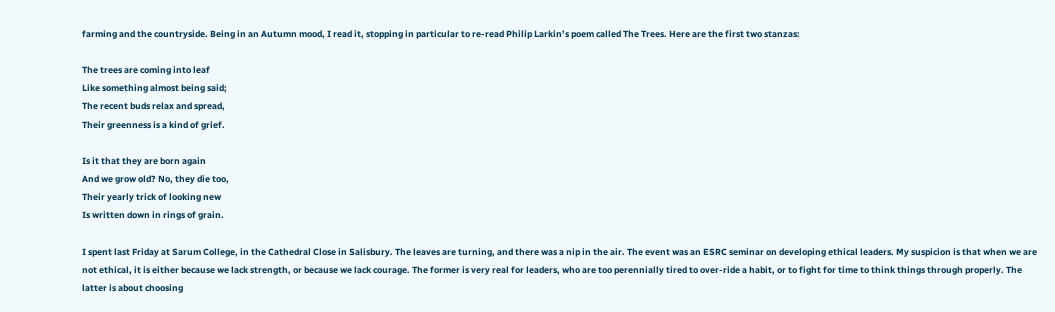farming and the countryside. Being in an Autumn mood, I read it, stopping in particular to re-read Philip Larkin’s poem called The Trees. Here are the first two stanzas:

The trees are coming into leaf
Like something almost being said;
The recent buds relax and spread,
Their greenness is a kind of grief.

Is it that they are born again
And we grow old? No, they die too,
Their yearly trick of looking new
Is written down in rings of grain.

I spent last Friday at Sarum College, in the Cathedral Close in Salisbury. The leaves are turning, and there was a nip in the air. The event was an ESRC seminar on developing ethical leaders. My suspicion is that when we are not ethical, it is either because we lack strength, or because we lack courage. The former is very real for leaders, who are too perennially tired to over-ride a habit, or to fight for time to think things through properly. The latter is about choosing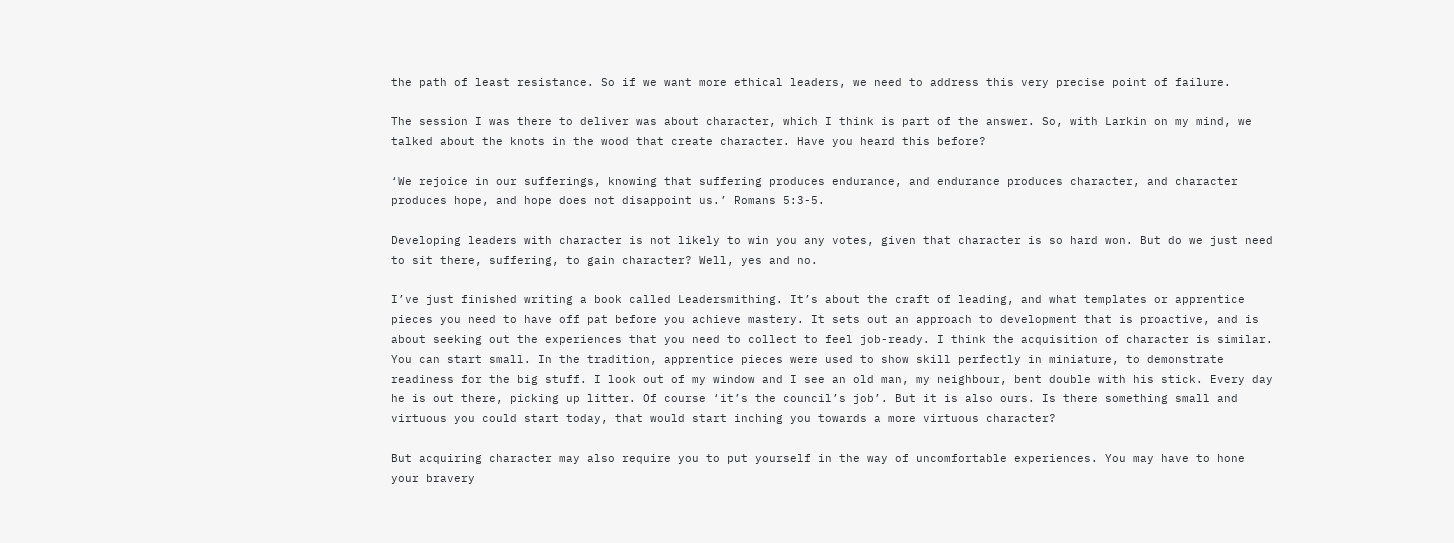the path of least resistance. So if we want more ethical leaders, we need to address this very precise point of failure.

The session I was there to deliver was about character, which I think is part of the answer. So, with Larkin on my mind, we talked about the knots in the wood that create character. Have you heard this before?

‘We rejoice in our sufferings, knowing that suffering produces endurance, and endurance produces character, and character produces hope, and hope does not disappoint us.’ Romans 5:3-5.

Developing leaders with character is not likely to win you any votes, given that character is so hard won. But do we just need to sit there, suffering, to gain character? Well, yes and no.

I’ve just finished writing a book called Leadersmithing. It’s about the craft of leading, and what templates or apprentice pieces you need to have off pat before you achieve mastery. It sets out an approach to development that is proactive, and is about seeking out the experiences that you need to collect to feel job-ready. I think the acquisition of character is similar. You can start small. In the tradition, apprentice pieces were used to show skill perfectly in miniature, to demonstrate readiness for the big stuff. I look out of my window and I see an old man, my neighbour, bent double with his stick. Every day he is out there, picking up litter. Of course ‘it’s the council’s job’. But it is also ours. Is there something small and virtuous you could start today, that would start inching you towards a more virtuous character?

But acquiring character may also require you to put yourself in the way of uncomfortable experiences. You may have to hone your bravery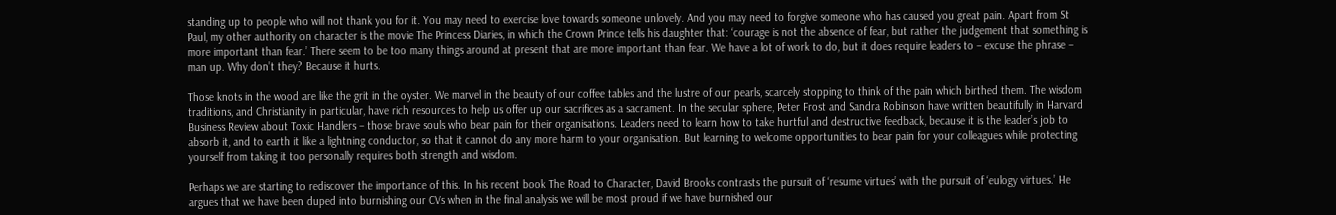standing up to people who will not thank you for it. You may need to exercise love towards someone unlovely. And you may need to forgive someone who has caused you great pain. Apart from St Paul, my other authority on character is the movie The Princess Diaries, in which the Crown Prince tells his daughter that: ‘courage is not the absence of fear, but rather the judgement that something is more important than fear.’ There seem to be too many things around at present that are more important than fear. We have a lot of work to do, but it does require leaders to – excuse the phrase – man up. Why don’t they? Because it hurts.

Those knots in the wood are like the grit in the oyster. We marvel in the beauty of our coffee tables and the lustre of our pearls, scarcely stopping to think of the pain which birthed them. The wisdom traditions, and Christianity in particular, have rich resources to help us offer up our sacrifices as a sacrament. In the secular sphere, Peter Frost and Sandra Robinson have written beautifully in Harvard Business Review about Toxic Handlers – those brave souls who bear pain for their organisations. Leaders need to learn how to take hurtful and destructive feedback, because it is the leader’s job to absorb it, and to earth it like a lightning conductor, so that it cannot do any more harm to your organisation. But learning to welcome opportunities to bear pain for your colleagues while protecting yourself from taking it too personally requires both strength and wisdom.

Perhaps we are starting to rediscover the importance of this. In his recent book The Road to Character, David Brooks contrasts the pursuit of ‘resume virtues’ with the pursuit of ‘eulogy virtues.’ He argues that we have been duped into burnishing our CVs when in the final analysis we will be most proud if we have burnished our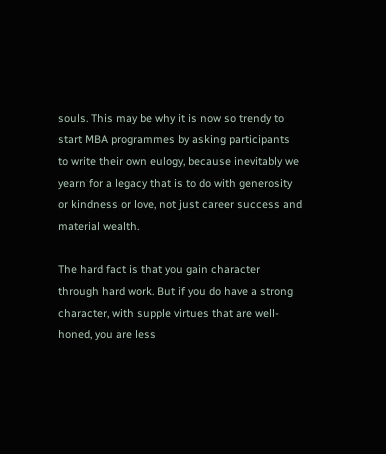souls. This may be why it is now so trendy to start MBA programmes by asking participants to write their own eulogy, because inevitably we yearn for a legacy that is to do with generosity or kindness or love, not just career success and material wealth.

The hard fact is that you gain character through hard work. But if you do have a strong character, with supple virtues that are well-honed, you are less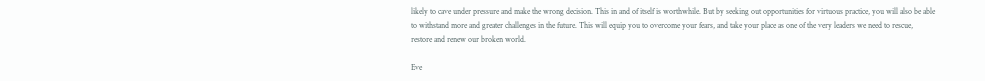likely to cave under pressure and make the wrong decision. This in and of itself is worthwhile. But by seeking out opportunities for virtuous practice, you will also be able to withstand more and greater challenges in the future. This will equip you to overcome your fears, and take your place as one of the very leaders we need to rescue, restore and renew our broken world.

Eve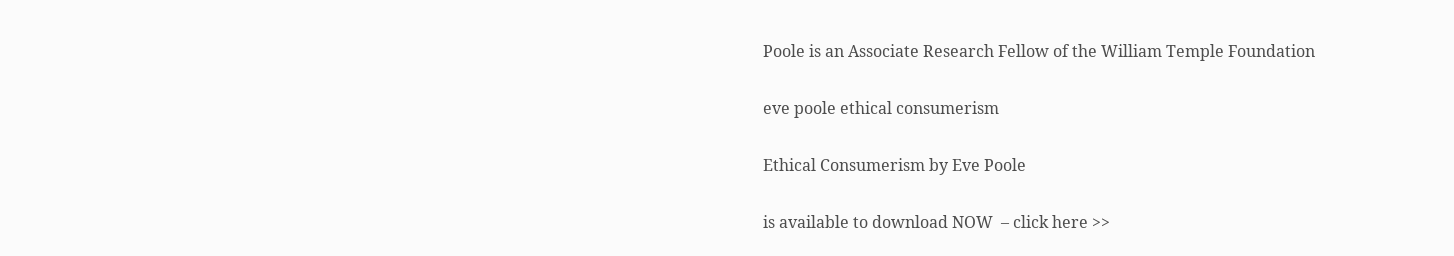Poole is an Associate Research Fellow of the William Temple Foundation

eve poole ethical consumerism

Ethical Consumerism by Eve Poole

is available to download NOW  – click here >>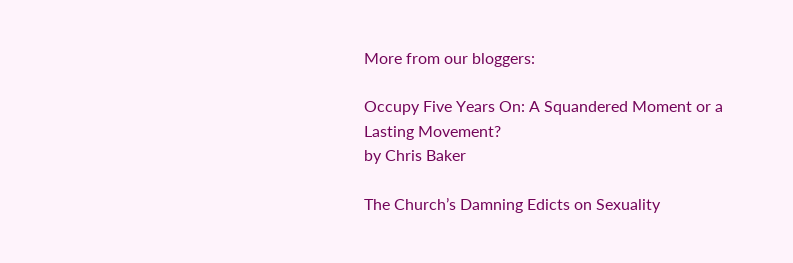More from our bloggers:

Occupy Five Years On: A Squandered Moment or a Lasting Movement?
by Chris Baker

The Church’s Damning Edicts on Sexuality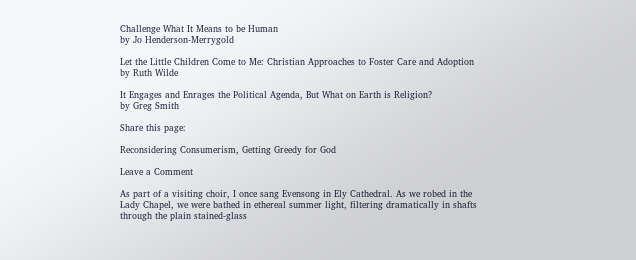Challenge What It Means to be Human
by Jo Henderson-Merrygold

Let the Little Children Come to Me: Christian Approaches to Foster Care and Adoption
by Ruth Wilde

It Engages and Enrages the Political Agenda, But What on Earth is Religion?
by Greg Smith

Share this page:

Reconsidering Consumerism, Getting Greedy for God

Leave a Comment

As part of a visiting choir, I once sang Evensong in Ely Cathedral. As we robed in the Lady Chapel, we were bathed in ethereal summer light, filtering dramatically in shafts through the plain stained-glass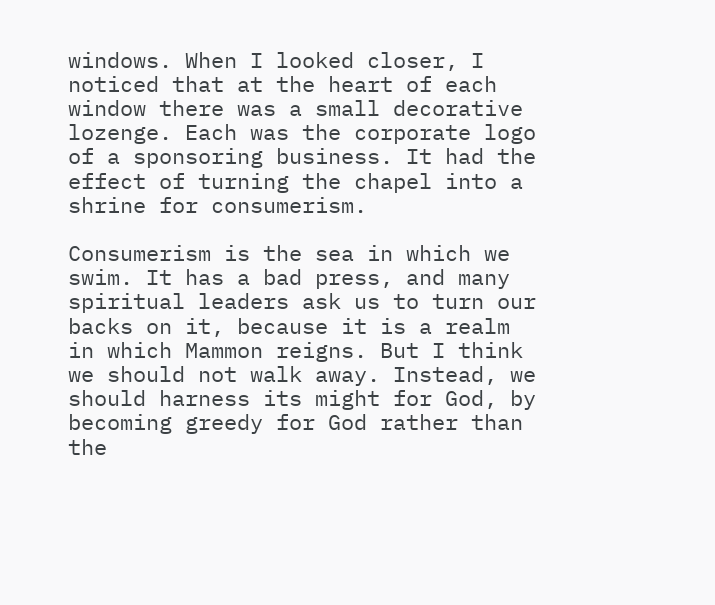windows. When I looked closer, I noticed that at the heart of each window there was a small decorative lozenge. Each was the corporate logo of a sponsoring business. It had the effect of turning the chapel into a shrine for consumerism.

Consumerism is the sea in which we swim. It has a bad press, and many spiritual leaders ask us to turn our backs on it, because it is a realm in which Mammon reigns. But I think we should not walk away. Instead, we should harness its might for God, by becoming greedy for God rather than the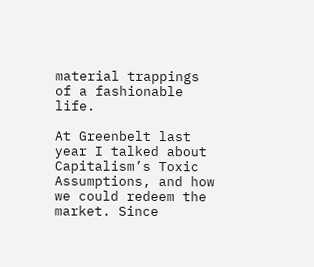material trappings of a fashionable life.

At Greenbelt last year I talked about Capitalism’s Toxic Assumptions, and how we could redeem the market. Since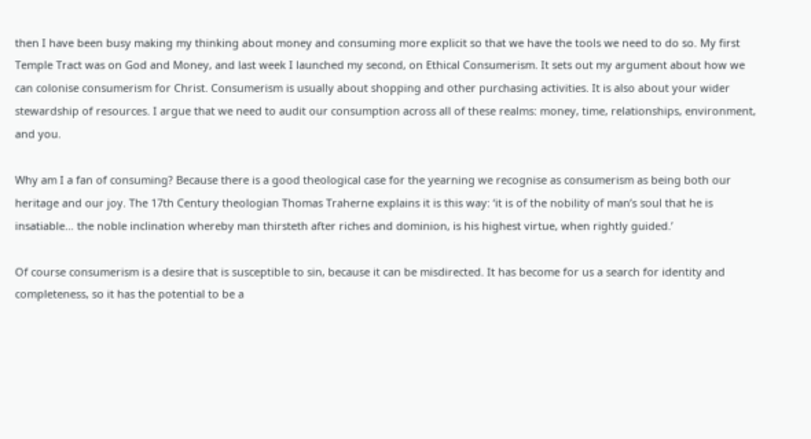then I have been busy making my thinking about money and consuming more explicit so that we have the tools we need to do so. My first Temple Tract was on God and Money, and last week I launched my second, on Ethical Consumerism. It sets out my argument about how we can colonise consumerism for Christ. Consumerism is usually about shopping and other purchasing activities. It is also about your wider stewardship of resources. I argue that we need to audit our consumption across all of these realms: money, time, relationships, environment, and you.

Why am I a fan of consuming? Because there is a good theological case for the yearning we recognise as consumerism as being both our heritage and our joy. The 17th Century theologian Thomas Traherne explains it is this way: ‘it is of the nobility of man’s soul that he is insatiable… the noble inclination whereby man thirsteth after riches and dominion, is his highest virtue, when rightly guided.’

Of course consumerism is a desire that is susceptible to sin, because it can be misdirected. It has become for us a search for identity and completeness, so it has the potential to be a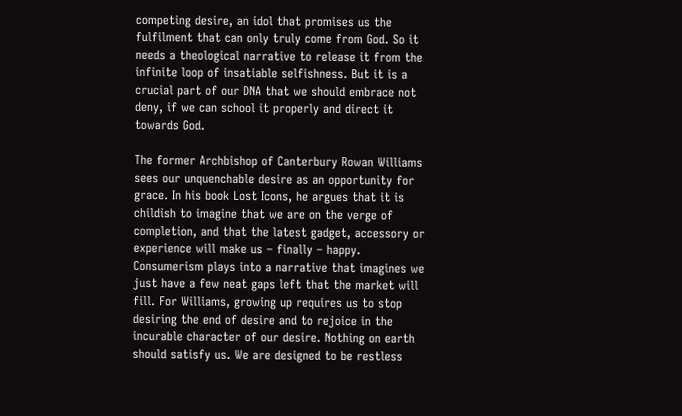competing desire, an idol that promises us the fulfilment that can only truly come from God. So it needs a theological narrative to release it from the infinite loop of insatiable selfishness. But it is a crucial part of our DNA that we should embrace not deny, if we can school it properly and direct it towards God.

The former Archbishop of Canterbury Rowan Williams sees our unquenchable desire as an opportunity for grace. In his book Lost Icons, he argues that it is childish to imagine that we are on the verge of completion, and that the latest gadget, accessory or experience will make us – finally – happy. Consumerism plays into a narrative that imagines we just have a few neat gaps left that the market will fill. For Williams, growing up requires us to stop desiring the end of desire and to rejoice in the incurable character of our desire. Nothing on earth should satisfy us. We are designed to be restless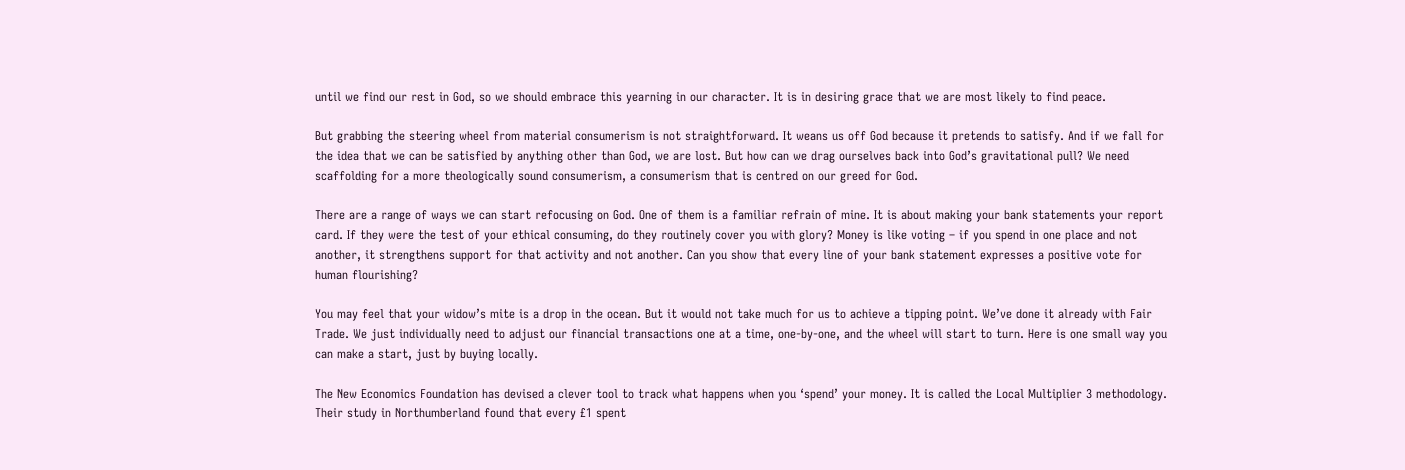until we find our rest in God, so we should embrace this yearning in our character. It is in desiring grace that we are most likely to find peace.

But grabbing the steering wheel from material consumerism is not straightforward. It weans us off God because it pretends to satisfy. And if we fall for the idea that we can be satisfied by anything other than God, we are lost. But how can we drag ourselves back into God’s gravitational pull? We need scaffolding for a more theologically sound consumerism, a consumerism that is centred on our greed for God.

There are a range of ways we can start refocusing on God. One of them is a familiar refrain of mine. It is about making your bank statements your report card. If they were the test of your ethical consuming, do they routinely cover you with glory? Money is like voting – if you spend in one place and not another, it strengthens support for that activity and not another. Can you show that every line of your bank statement expresses a positive vote for human flourishing?

You may feel that your widow’s mite is a drop in the ocean. But it would not take much for us to achieve a tipping point. We’ve done it already with Fair Trade. We just individually need to adjust our financial transactions one at a time, one-by-one, and the wheel will start to turn. Here is one small way you can make a start, just by buying locally.

The New Economics Foundation has devised a clever tool to track what happens when you ‘spend’ your money. It is called the Local Multiplier 3 methodology. Their study in Northumberland found that every £1 spent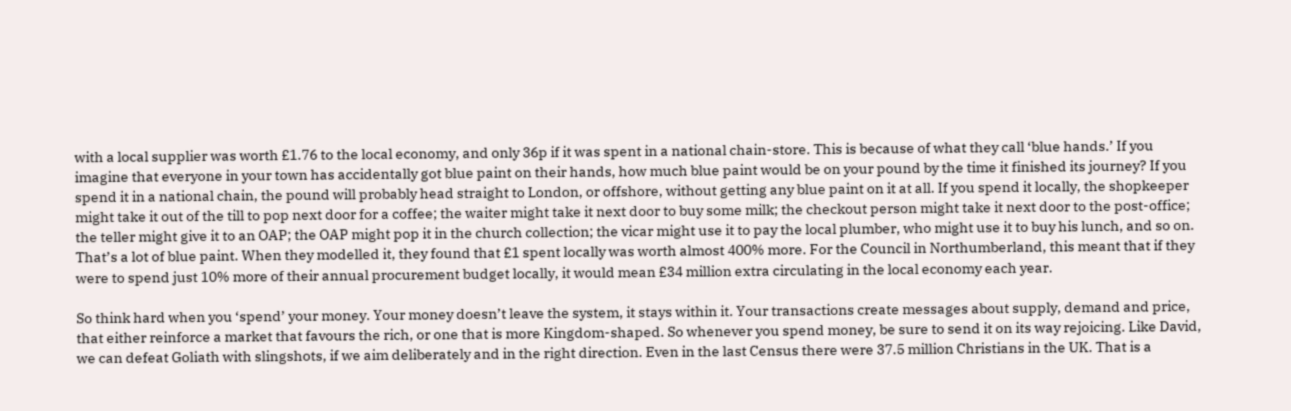with a local supplier was worth £1.76 to the local economy, and only 36p if it was spent in a national chain-store. This is because of what they call ‘blue hands.’ If you imagine that everyone in your town has accidentally got blue paint on their hands, how much blue paint would be on your pound by the time it finished its journey? If you spend it in a national chain, the pound will probably head straight to London, or offshore, without getting any blue paint on it at all. If you spend it locally, the shopkeeper might take it out of the till to pop next door for a coffee; the waiter might take it next door to buy some milk; the checkout person might take it next door to the post-office; the teller might give it to an OAP; the OAP might pop it in the church collection; the vicar might use it to pay the local plumber, who might use it to buy his lunch, and so on. That’s a lot of blue paint. When they modelled it, they found that £1 spent locally was worth almost 400% more. For the Council in Northumberland, this meant that if they were to spend just 10% more of their annual procurement budget locally, it would mean £34 million extra circulating in the local economy each year.

So think hard when you ‘spend’ your money. Your money doesn’t leave the system, it stays within it. Your transactions create messages about supply, demand and price, that either reinforce a market that favours the rich, or one that is more Kingdom-shaped. So whenever you spend money, be sure to send it on its way rejoicing. Like David, we can defeat Goliath with slingshots, if we aim deliberately and in the right direction. Even in the last Census there were 37.5 million Christians in the UK. That is a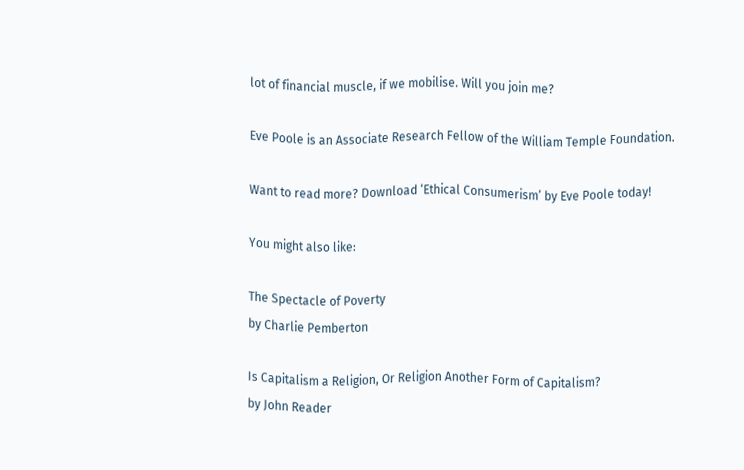lot of financial muscle, if we mobilise. Will you join me?

Eve Poole is an Associate Research Fellow of the William Temple Foundation.

Want to read more? Download ‘Ethical Consumerism’ by Eve Poole today!

You might also like:

The Spectacle of Poverty
by Charlie Pemberton

Is Capitalism a Religion, Or Religion Another Form of Capitalism?
by John Reader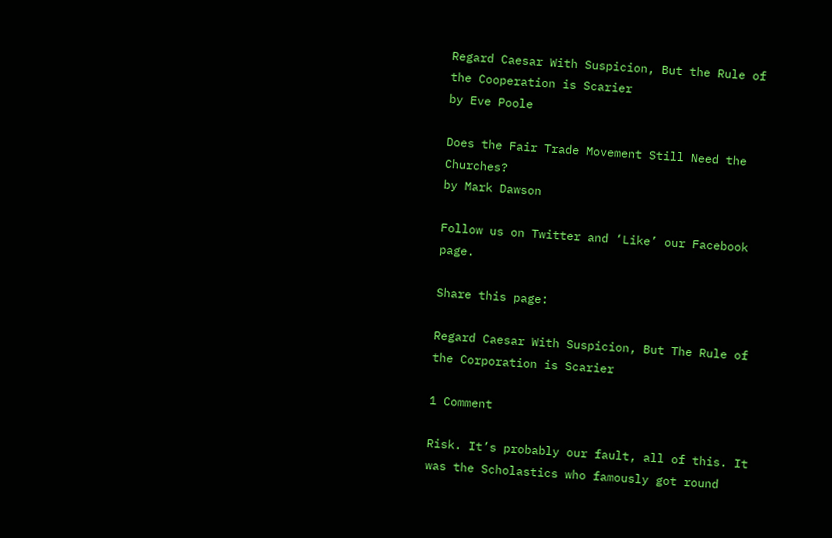Regard Caesar With Suspicion, But the Rule of the Cooperation is Scarier
by Eve Poole

Does the Fair Trade Movement Still Need the Churches?
by Mark Dawson

Follow us on Twitter and ‘Like’ our Facebook page.

Share this page:

Regard Caesar With Suspicion, But The Rule of the Corporation is Scarier

1 Comment

Risk. It’s probably our fault, all of this. It was the Scholastics who famously got round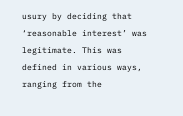usury by deciding that ‘reasonable interest’ was legitimate. This was defined in various ways, ranging from the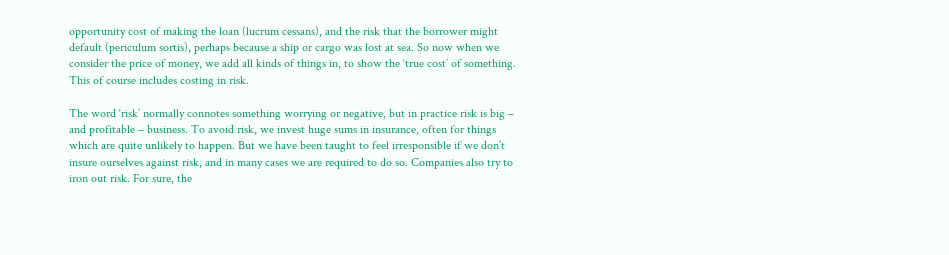opportunity cost of making the loan (lucrum cessans), and the risk that the borrower might default (periculum sortis), perhaps because a ship or cargo was lost at sea. So now when we consider the price of money, we add all kinds of things in, to show the ‘true cost’ of something. This of course includes costing in risk.

The word ‘risk’ normally connotes something worrying or negative, but in practice risk is big – and profitable – business. To avoid risk, we invest huge sums in insurance, often for things which are quite unlikely to happen. But we have been taught to feel irresponsible if we don’t insure ourselves against risk, and in many cases we are required to do so. Companies also try to iron out risk. For sure, the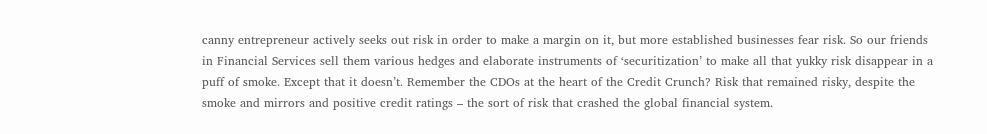canny entrepreneur actively seeks out risk in order to make a margin on it, but more established businesses fear risk. So our friends in Financial Services sell them various hedges and elaborate instruments of ‘securitization’ to make all that yukky risk disappear in a puff of smoke. Except that it doesn’t. Remember the CDOs at the heart of the Credit Crunch? Risk that remained risky, despite the smoke and mirrors and positive credit ratings – the sort of risk that crashed the global financial system.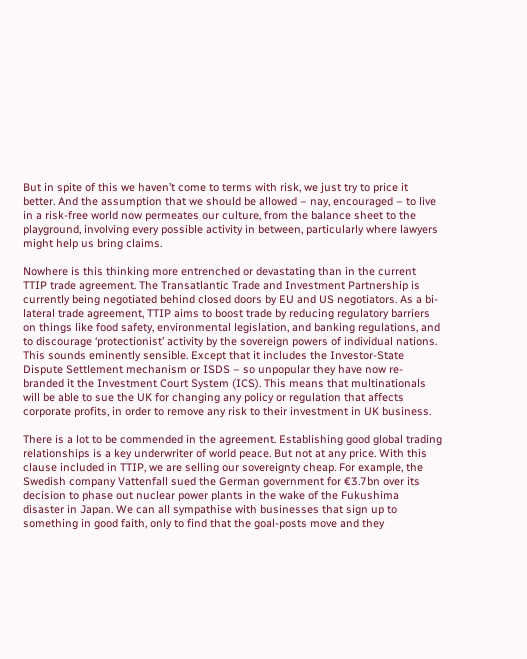But in spite of this we haven’t come to terms with risk, we just try to price it better. And the assumption that we should be allowed – nay, encouraged – to live in a risk-free world now permeates our culture, from the balance sheet to the playground, involving every possible activity in between, particularly where lawyers might help us bring claims.

Nowhere is this thinking more entrenched or devastating than in the current TTIP trade agreement. The Transatlantic Trade and Investment Partnership is currently being negotiated behind closed doors by EU and US negotiators. As a bi-lateral trade agreement, TTIP aims to boost trade by reducing regulatory barriers on things like food safety, environmental legislation, and banking regulations, and to discourage ‘protectionist’ activity by the sovereign powers of individual nations. This sounds eminently sensible. Except that it includes the Investor-State Dispute Settlement mechanism or ISDS – so unpopular they have now re-branded it the Investment Court System (ICS). This means that multinationals will be able to sue the UK for changing any policy or regulation that affects corporate profits, in order to remove any risk to their investment in UK business.

There is a lot to be commended in the agreement. Establishing good global trading relationships is a key underwriter of world peace. But not at any price. With this clause included in TTIP, we are selling our sovereignty cheap. For example, the Swedish company Vattenfall sued the German government for €3.7bn over its decision to phase out nuclear power plants in the wake of the Fukushima disaster in Japan. We can all sympathise with businesses that sign up to something in good faith, only to find that the goal-posts move and they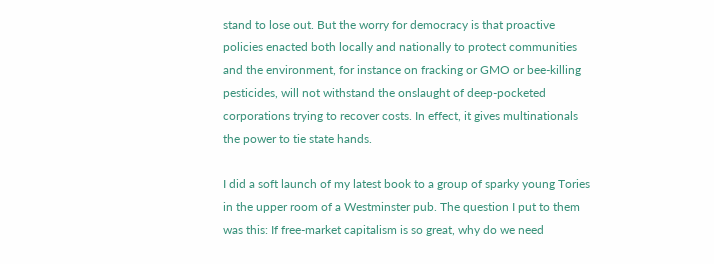stand to lose out. But the worry for democracy is that proactive policies enacted both locally and nationally to protect communities and the environment, for instance on fracking or GMO or bee-killing pesticides, will not withstand the onslaught of deep-pocketed corporations trying to recover costs. In effect, it gives multinationals the power to tie state hands.

I did a soft launch of my latest book to a group of sparky young Tories in the upper room of a Westminster pub. The question I put to them was this: If free-market capitalism is so great, why do we need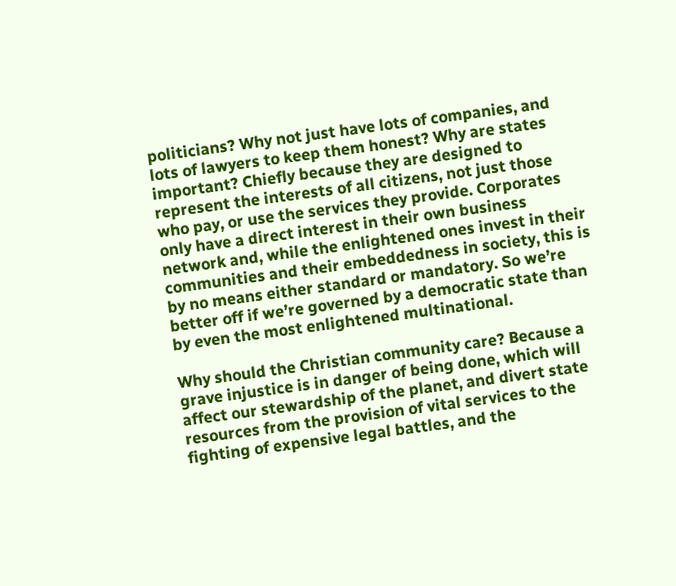politicians? Why not just have lots of companies, and lots of lawyers to keep them honest? Why are states important? Chiefly because they are designed to represent the interests of all citizens, not just those who pay, or use the services they provide. Corporates only have a direct interest in their own business network and, while the enlightened ones invest in their communities and their embeddedness in society, this is by no means either standard or mandatory. So we’re better off if we’re governed by a democratic state than by even the most enlightened multinational.

Why should the Christian community care? Because a grave injustice is in danger of being done, which will affect our stewardship of the planet, and divert state resources from the provision of vital services to the fighting of expensive legal battles, and the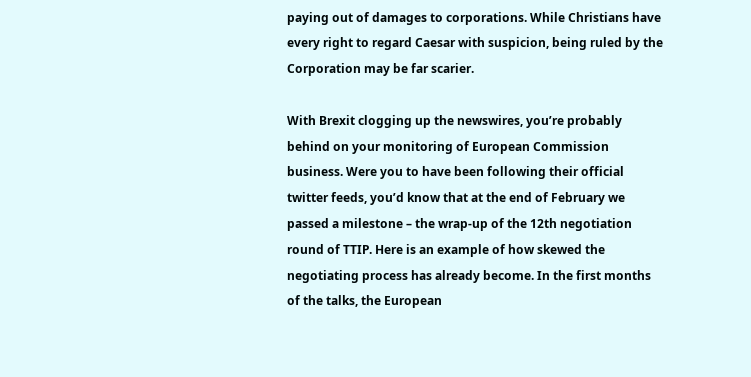paying out of damages to corporations. While Christians have every right to regard Caesar with suspicion, being ruled by the Corporation may be far scarier.

With Brexit clogging up the newswires, you’re probably behind on your monitoring of European Commission business. Were you to have been following their official twitter feeds, you’d know that at the end of February we passed a milestone – the wrap-up of the 12th negotiation round of TTIP. Here is an example of how skewed the negotiating process has already become. In the first months of the talks, the European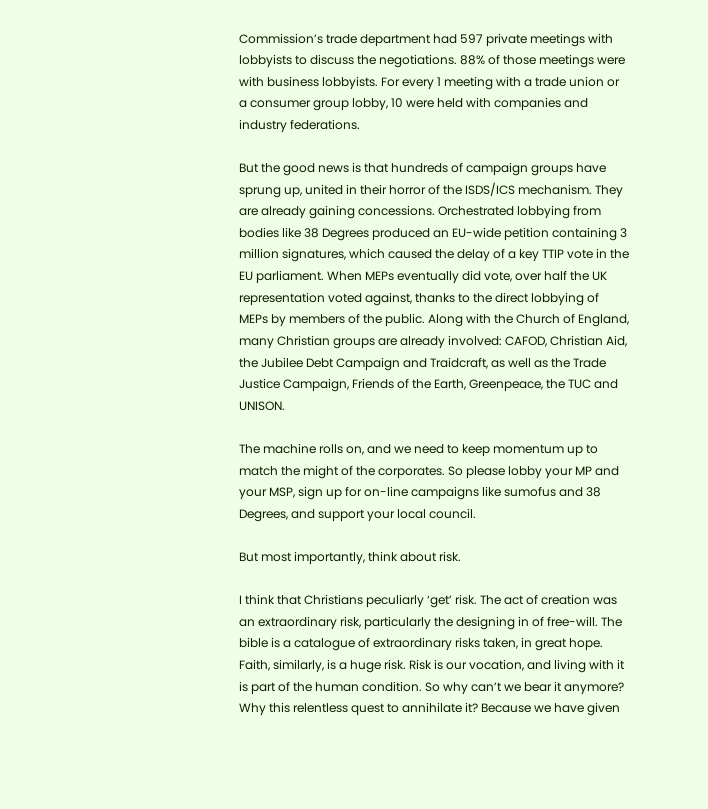Commission’s trade department had 597 private meetings with lobbyists to discuss the negotiations. 88% of those meetings were with business lobbyists. For every 1 meeting with a trade union or a consumer group lobby, 10 were held with companies and industry federations.

But the good news is that hundreds of campaign groups have sprung up, united in their horror of the ISDS/ICS mechanism. They are already gaining concessions. Orchestrated lobbying from bodies like 38 Degrees produced an EU-wide petition containing 3 million signatures, which caused the delay of a key TTIP vote in the EU parliament. When MEPs eventually did vote, over half the UK representation voted against, thanks to the direct lobbying of MEPs by members of the public. Along with the Church of England, many Christian groups are already involved: CAFOD, Christian Aid, the Jubilee Debt Campaign and Traidcraft, as well as the Trade Justice Campaign, Friends of the Earth, Greenpeace, the TUC and UNISON.

The machine rolls on, and we need to keep momentum up to match the might of the corporates. So please lobby your MP and your MSP, sign up for on-line campaigns like sumofus and 38 Degrees, and support your local council.

But most importantly, think about risk.

I think that Christians peculiarly ‘get’ risk. The act of creation was an extraordinary risk, particularly the designing in of free-will. The bible is a catalogue of extraordinary risks taken, in great hope. Faith, similarly, is a huge risk. Risk is our vocation, and living with it is part of the human condition. So why can’t we bear it anymore? Why this relentless quest to annihilate it? Because we have given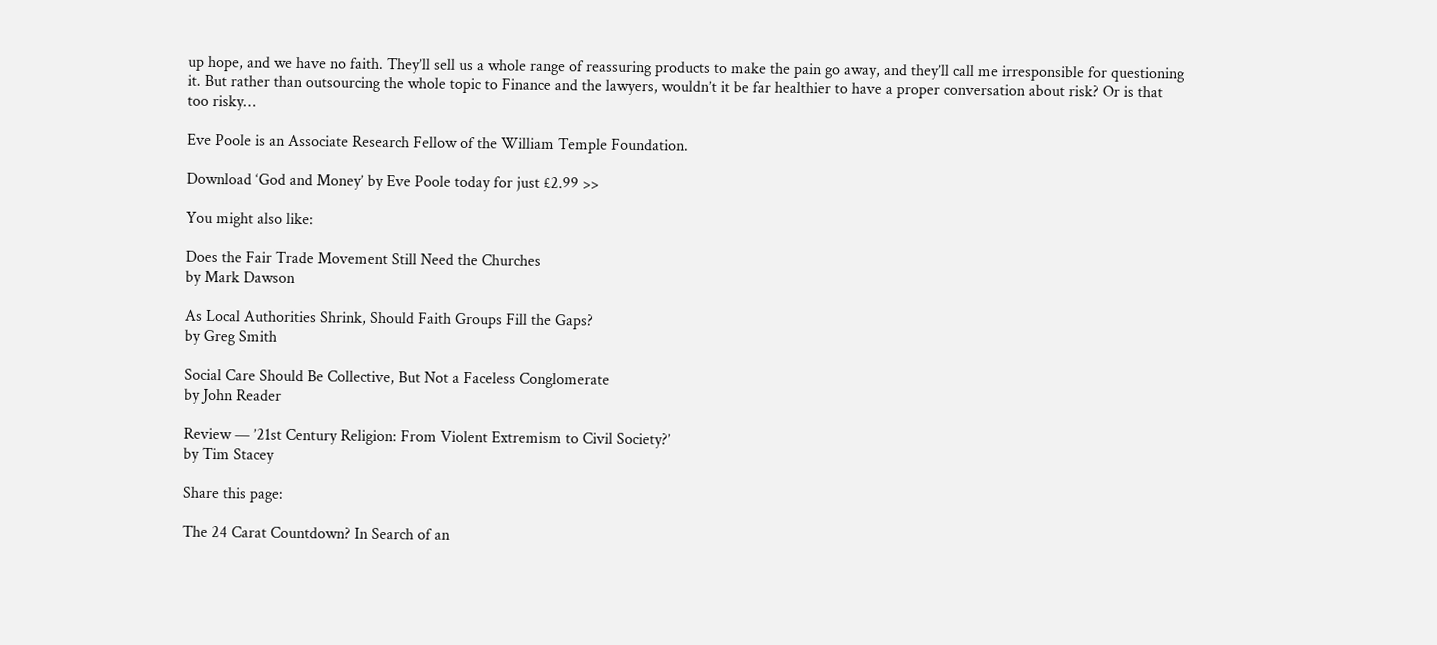up hope, and we have no faith. They’ll sell us a whole range of reassuring products to make the pain go away, and they’ll call me irresponsible for questioning it. But rather than outsourcing the whole topic to Finance and the lawyers, wouldn’t it be far healthier to have a proper conversation about risk? Or is that too risky…

Eve Poole is an Associate Research Fellow of the William Temple Foundation.

Download ‘God and Money’ by Eve Poole today for just £2.99 >>

You might also like:

Does the Fair Trade Movement Still Need the Churches
by Mark Dawson

As Local Authorities Shrink, Should Faith Groups Fill the Gaps?
by Greg Smith

Social Care Should Be Collective, But Not a Faceless Conglomerate
by John Reader

Review — ’21st Century Religion: From Violent Extremism to Civil Society?’
by Tim Stacey

Share this page:

The 24 Carat Countdown? In Search of an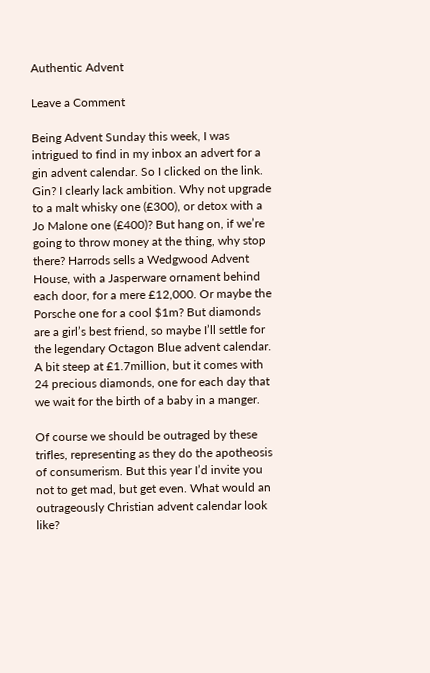Authentic Advent

Leave a Comment

Being Advent Sunday this week, I was intrigued to find in my inbox an advert for a gin advent calendar. So I clicked on the link. Gin? I clearly lack ambition. Why not upgrade to a malt whisky one (£300), or detox with a Jo Malone one (£400)? But hang on, if we’re going to throw money at the thing, why stop there? Harrods sells a Wedgwood Advent House, with a Jasperware ornament behind each door, for a mere £12,000. Or maybe the Porsche one for a cool $1m? But diamonds are a girl’s best friend, so maybe I’ll settle for the legendary Octagon Blue advent calendar. A bit steep at £1.7million, but it comes with 24 precious diamonds, one for each day that we wait for the birth of a baby in a manger.

Of course we should be outraged by these trifles, representing as they do the apotheosis of consumerism. But this year I’d invite you not to get mad, but get even. What would an outrageously Christian advent calendar look like?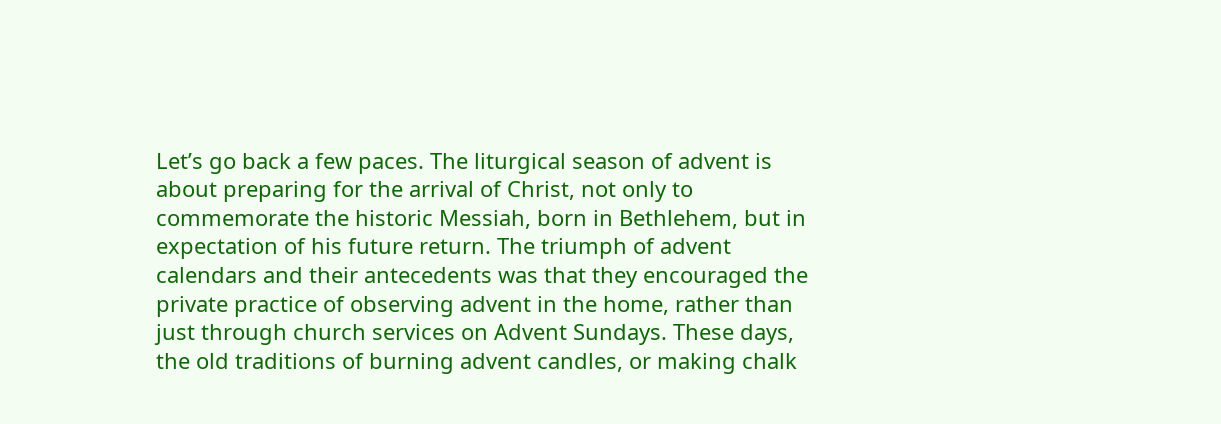Let’s go back a few paces. The liturgical season of advent is about preparing for the arrival of Christ, not only to commemorate the historic Messiah, born in Bethlehem, but in expectation of his future return. The triumph of advent calendars and their antecedents was that they encouraged the private practice of observing advent in the home, rather than just through church services on Advent Sundays. These days, the old traditions of burning advent candles, or making chalk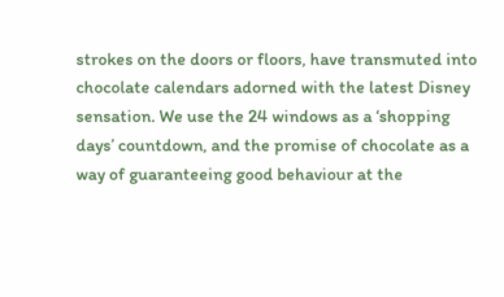strokes on the doors or floors, have transmuted into chocolate calendars adorned with the latest Disney sensation. We use the 24 windows as a ‘shopping days’ countdown, and the promise of chocolate as a way of guaranteeing good behaviour at the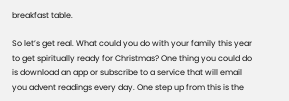breakfast table.

So let’s get real. What could you do with your family this year to get spiritually ready for Christmas? One thing you could do is download an app or subscribe to a service that will email you advent readings every day. One step up from this is the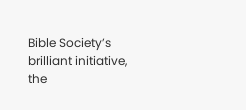Bible Society’s brilliant initiative, the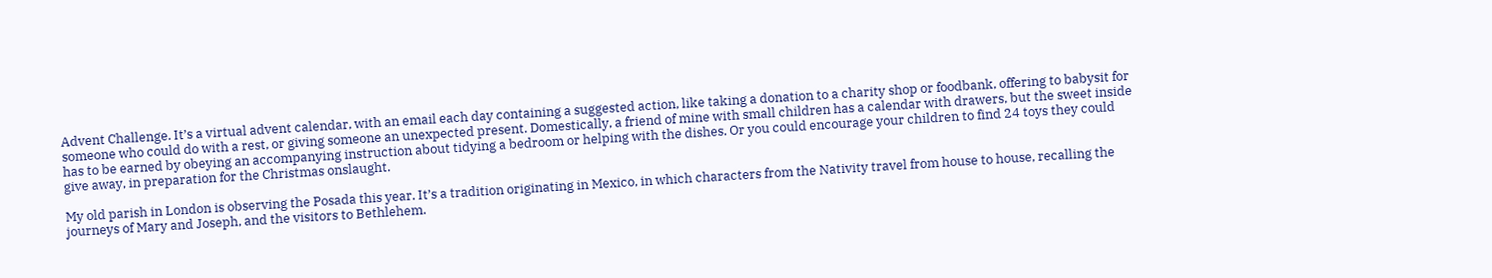Advent Challenge. It’s a virtual advent calendar, with an email each day containing a suggested action, like taking a donation to a charity shop or foodbank, offering to babysit for someone who could do with a rest, or giving someone an unexpected present. Domestically, a friend of mine with small children has a calendar with drawers, but the sweet inside has to be earned by obeying an accompanying instruction about tidying a bedroom or helping with the dishes. Or you could encourage your children to find 24 toys they could give away, in preparation for the Christmas onslaught.

My old parish in London is observing the Posada this year. It’s a tradition originating in Mexico, in which characters from the Nativity travel from house to house, recalling the journeys of Mary and Joseph, and the visitors to Bethlehem.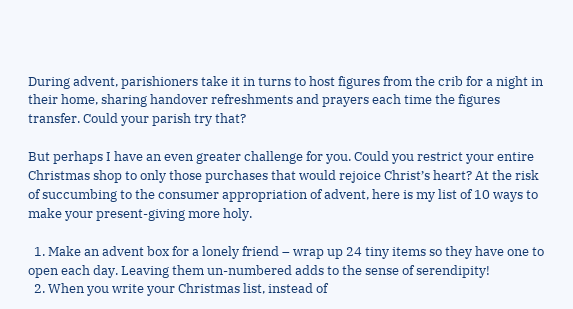During advent, parishioners take it in turns to host figures from the crib for a night in their home, sharing handover refreshments and prayers each time the figures transfer. Could your parish try that?

But perhaps I have an even greater challenge for you. Could you restrict your entire Christmas shop to only those purchases that would rejoice Christ’s heart? At the risk of succumbing to the consumer appropriation of advent, here is my list of 10 ways to make your present-giving more holy.

  1. Make an advent box for a lonely friend – wrap up 24 tiny items so they have one to open each day. Leaving them un-numbered adds to the sense of serendipity!
  2. When you write your Christmas list, instead of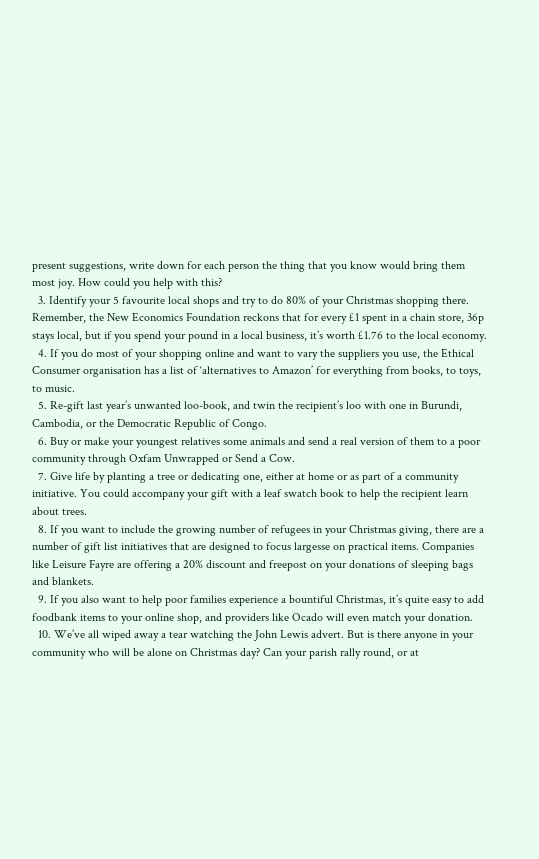present suggestions, write down for each person the thing that you know would bring them most joy. How could you help with this?
  3. Identify your 5 favourite local shops and try to do 80% of your Christmas shopping there. Remember, the New Economics Foundation reckons that for every £1 spent in a chain store, 36p stays local, but if you spend your pound in a local business, it’s worth £1.76 to the local economy.
  4. If you do most of your shopping online and want to vary the suppliers you use, the Ethical Consumer organisation has a list of ‘alternatives to Amazon’ for everything from books, to toys, to music.
  5. Re-gift last year’s unwanted loo-book, and twin the recipient’s loo with one in Burundi, Cambodia, or the Democratic Republic of Congo.
  6. Buy or make your youngest relatives some animals and send a real version of them to a poor community through Oxfam Unwrapped or Send a Cow.
  7. Give life by planting a tree or dedicating one, either at home or as part of a community initiative. You could accompany your gift with a leaf swatch book to help the recipient learn about trees.
  8. If you want to include the growing number of refugees in your Christmas giving, there are a number of gift list initiatives that are designed to focus largesse on practical items. Companies like Leisure Fayre are offering a 20% discount and freepost on your donations of sleeping bags and blankets.
  9. If you also want to help poor families experience a bountiful Christmas, it’s quite easy to add foodbank items to your online shop, and providers like Ocado will even match your donation.
  10. We’ve all wiped away a tear watching the John Lewis advert. But is there anyone in your community who will be alone on Christmas day? Can your parish rally round, or at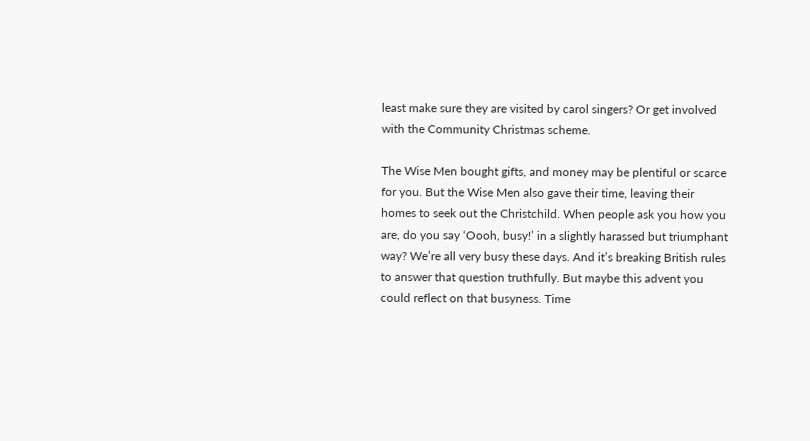least make sure they are visited by carol singers? Or get involved with the Community Christmas scheme.

The Wise Men bought gifts, and money may be plentiful or scarce for you. But the Wise Men also gave their time, leaving their homes to seek out the Christchild. When people ask you how you are, do you say ‘Oooh, busy!’ in a slightly harassed but triumphant way? We’re all very busy these days. And it’s breaking British rules to answer that question truthfully. But maybe this advent you could reflect on that busyness. Time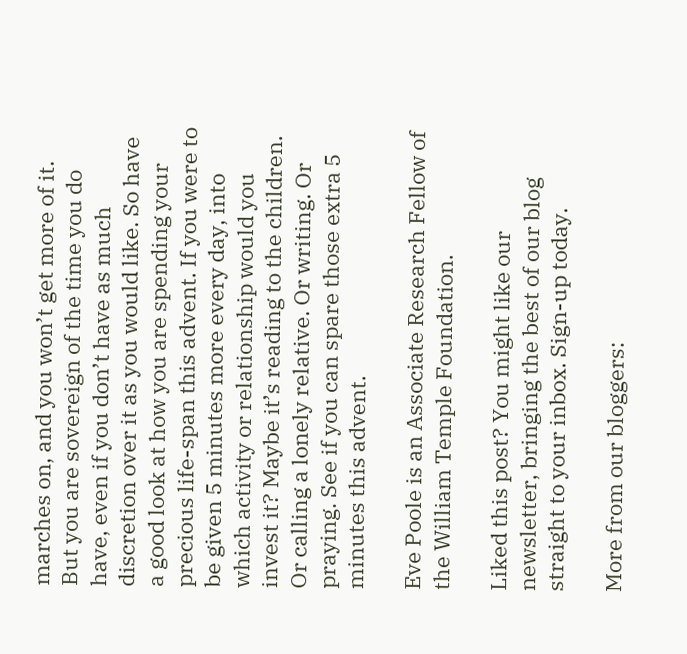marches on, and you won’t get more of it. But you are sovereign of the time you do have, even if you don’t have as much discretion over it as you would like. So have a good look at how you are spending your precious life-span this advent. If you were to be given 5 minutes more every day, into which activity or relationship would you invest it? Maybe it’s reading to the children. Or calling a lonely relative. Or writing. Or praying. See if you can spare those extra 5 minutes this advent.

Eve Poole is an Associate Research Fellow of the William Temple Foundation.

Liked this post? You might like our newsletter, bringing the best of our blog straight to your inbox. Sign-up today.

More from our bloggers: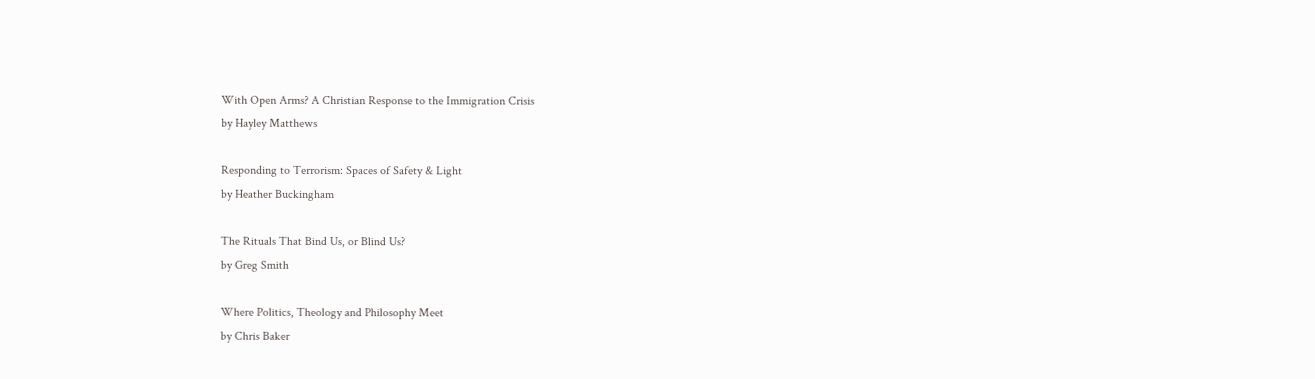With Open Arms? A Christian Response to the Immigration Crisis
by Hayley Matthews

Responding to Terrorism: Spaces of Safety & Light
by Heather Buckingham

The Rituals That Bind Us, or Blind Us?
by Greg Smith

Where Politics, Theology and Philosophy Meet
by Chris Baker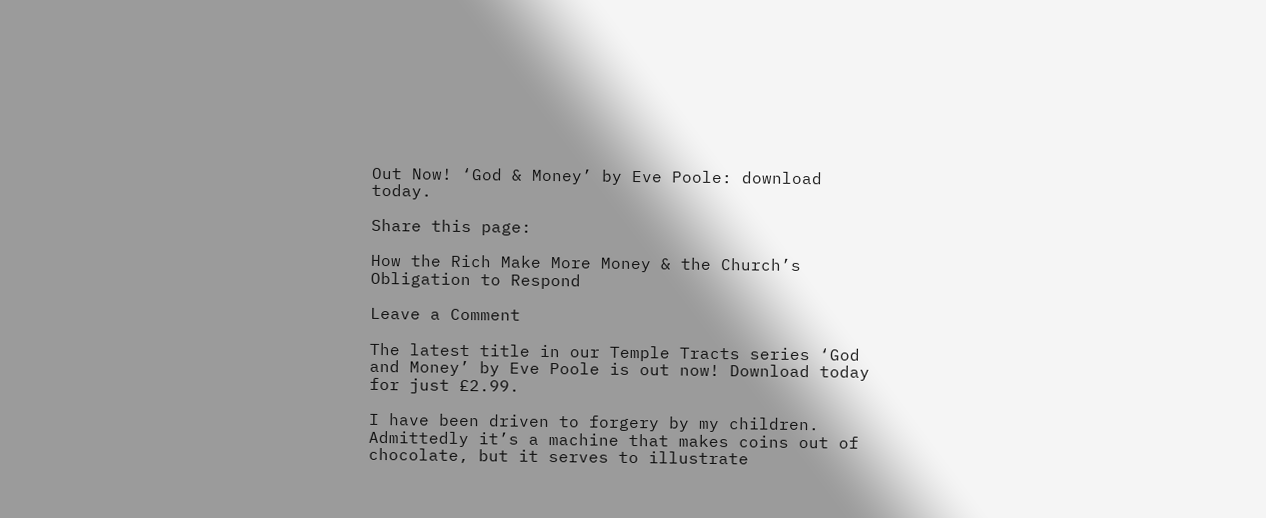Out Now! ‘God & Money’ by Eve Poole: download today.

Share this page:

How the Rich Make More Money & the Church’s Obligation to Respond

Leave a Comment

The latest title in our Temple Tracts series ‘God and Money’ by Eve Poole is out now! Download today for just £2.99.

I have been driven to forgery by my children. Admittedly it’s a machine that makes coins out of chocolate, but it serves to illustrate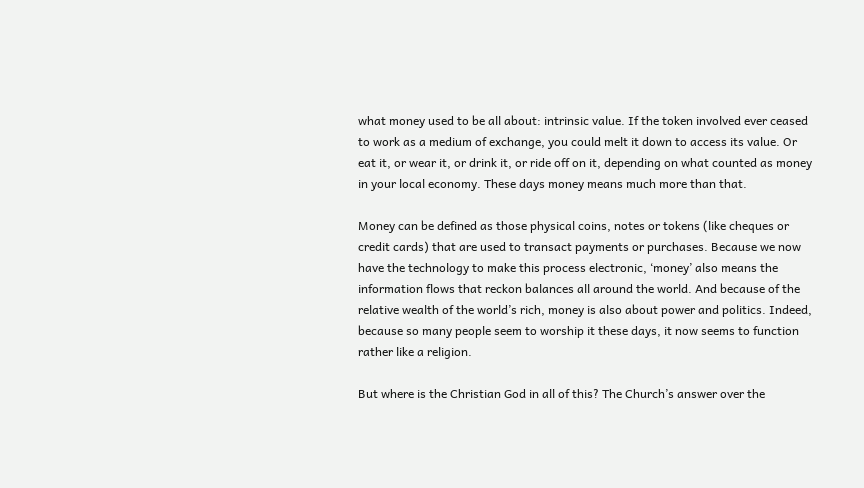what money used to be all about: intrinsic value. If the token involved ever ceased to work as a medium of exchange, you could melt it down to access its value. Or eat it, or wear it, or drink it, or ride off on it, depending on what counted as money in your local economy. These days money means much more than that.

Money can be defined as those physical coins, notes or tokens (like cheques or credit cards) that are used to transact payments or purchases. Because we now have the technology to make this process electronic, ‘money’ also means the information flows that reckon balances all around the world. And because of the relative wealth of the world’s rich, money is also about power and politics. Indeed, because so many people seem to worship it these days, it now seems to function rather like a religion.

But where is the Christian God in all of this? The Church’s answer over the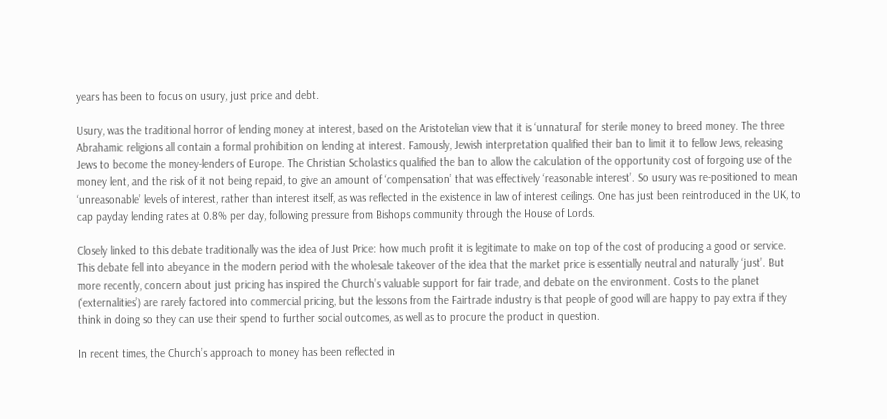years has been to focus on usury, just price and debt.

Usury, was the traditional horror of lending money at interest, based on the Aristotelian view that it is ‘unnatural’ for sterile money to breed money. The three Abrahamic religions all contain a formal prohibition on lending at interest. Famously, Jewish interpretation qualified their ban to limit it to fellow Jews, releasing Jews to become the money-lenders of Europe. The Christian Scholastics qualified the ban to allow the calculation of the opportunity cost of forgoing use of the money lent, and the risk of it not being repaid, to give an amount of ‘compensation’ that was effectively ‘reasonable interest’. So usury was re-positioned to mean ‘unreasonable’ levels of interest, rather than interest itself, as was reflected in the existence in law of interest ceilings. One has just been reintroduced in the UK, to cap payday lending rates at 0.8% per day, following pressure from Bishops community through the House of Lords.

Closely linked to this debate traditionally was the idea of Just Price: how much profit it is legitimate to make on top of the cost of producing a good or service. This debate fell into abeyance in the modern period with the wholesale takeover of the idea that the market price is essentially neutral and naturally ‘just’. But more recently, concern about just pricing has inspired the Church’s valuable support for fair trade, and debate on the environment. Costs to the planet (‘externalities’) are rarely factored into commercial pricing, but the lessons from the Fairtrade industry is that people of good will are happy to pay extra if they think in doing so they can use their spend to further social outcomes, as well as to procure the product in question.

In recent times, the Church’s approach to money has been reflected in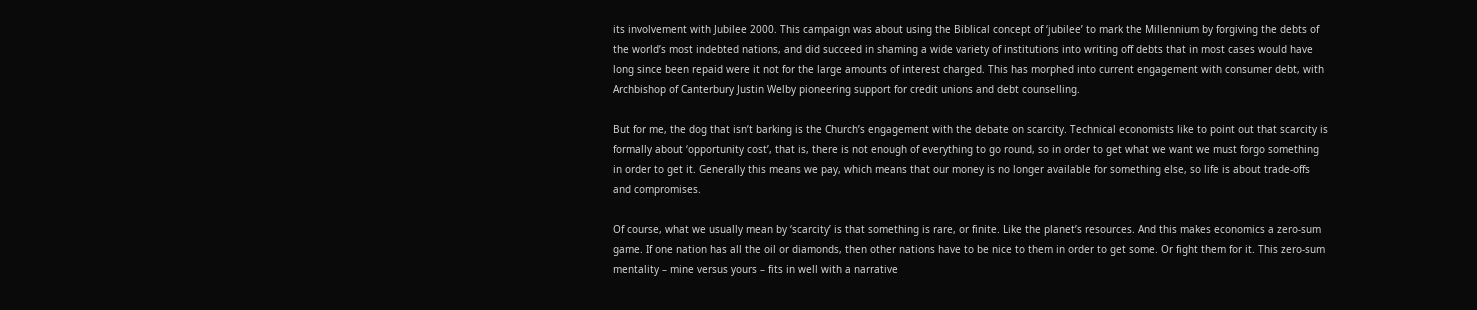its involvement with Jubilee 2000. This campaign was about using the Biblical concept of ‘jubilee’ to mark the Millennium by forgiving the debts of the world’s most indebted nations, and did succeed in shaming a wide variety of institutions into writing off debts that in most cases would have long since been repaid were it not for the large amounts of interest charged. This has morphed into current engagement with consumer debt, with Archbishop of Canterbury Justin Welby pioneering support for credit unions and debt counselling.

But for me, the dog that isn’t barking is the Church’s engagement with the debate on scarcity. Technical economists like to point out that scarcity is formally about ‘opportunity cost’, that is, there is not enough of everything to go round, so in order to get what we want we must forgo something in order to get it. Generally this means we pay, which means that our money is no longer available for something else, so life is about trade-offs and compromises.

Of course, what we usually mean by ‘scarcity’ is that something is rare, or finite. Like the planet’s resources. And this makes economics a zero-sum game. If one nation has all the oil or diamonds, then other nations have to be nice to them in order to get some. Or fight them for it. This zero-sum mentality – mine versus yours – fits in well with a narrative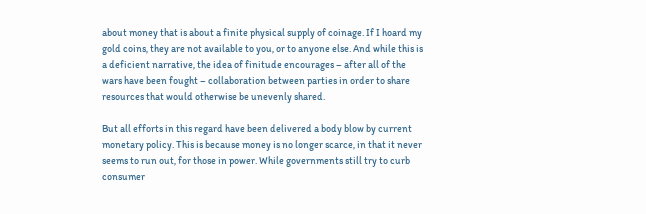about money that is about a finite physical supply of coinage. If I hoard my gold coins, they are not available to you, or to anyone else. And while this is a deficient narrative, the idea of finitude encourages – after all of the wars have been fought – collaboration between parties in order to share resources that would otherwise be unevenly shared.

But all efforts in this regard have been delivered a body blow by current monetary policy. This is because money is no longer scarce, in that it never seems to run out, for those in power. While governments still try to curb consumer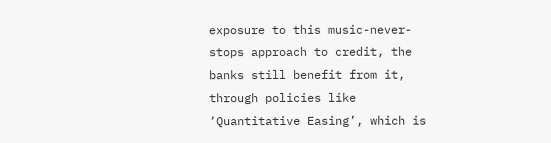exposure to this music-never-stops approach to credit, the banks still benefit from it, through policies like ‘Quantitative Easing’, which is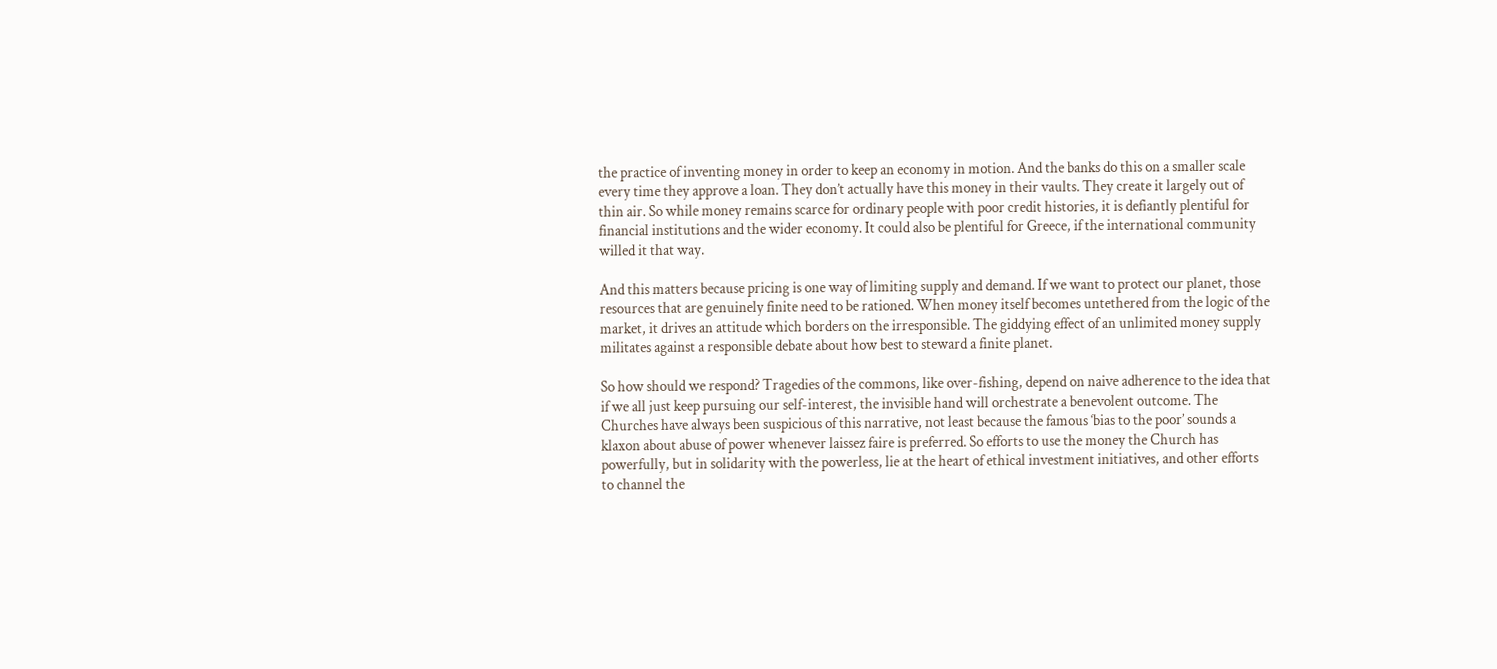the practice of inventing money in order to keep an economy in motion. And the banks do this on a smaller scale every time they approve a loan. They don’t actually have this money in their vaults. They create it largely out of thin air. So while money remains scarce for ordinary people with poor credit histories, it is defiantly plentiful for financial institutions and the wider economy. It could also be plentiful for Greece, if the international community willed it that way.

And this matters because pricing is one way of limiting supply and demand. If we want to protect our planet, those resources that are genuinely finite need to be rationed. When money itself becomes untethered from the logic of the market, it drives an attitude which borders on the irresponsible. The giddying effect of an unlimited money supply militates against a responsible debate about how best to steward a finite planet.

So how should we respond? Tragedies of the commons, like over-fishing, depend on naive adherence to the idea that if we all just keep pursuing our self-interest, the invisible hand will orchestrate a benevolent outcome. The Churches have always been suspicious of this narrative, not least because the famous ‘bias to the poor’ sounds a klaxon about abuse of power whenever laissez faire is preferred. So efforts to use the money the Church has powerfully, but in solidarity with the powerless, lie at the heart of ethical investment initiatives, and other efforts to channel the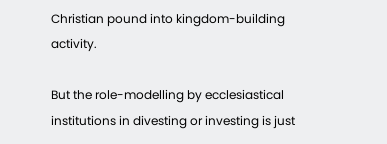Christian pound into kingdom-building activity.

But the role-modelling by ecclesiastical institutions in divesting or investing is just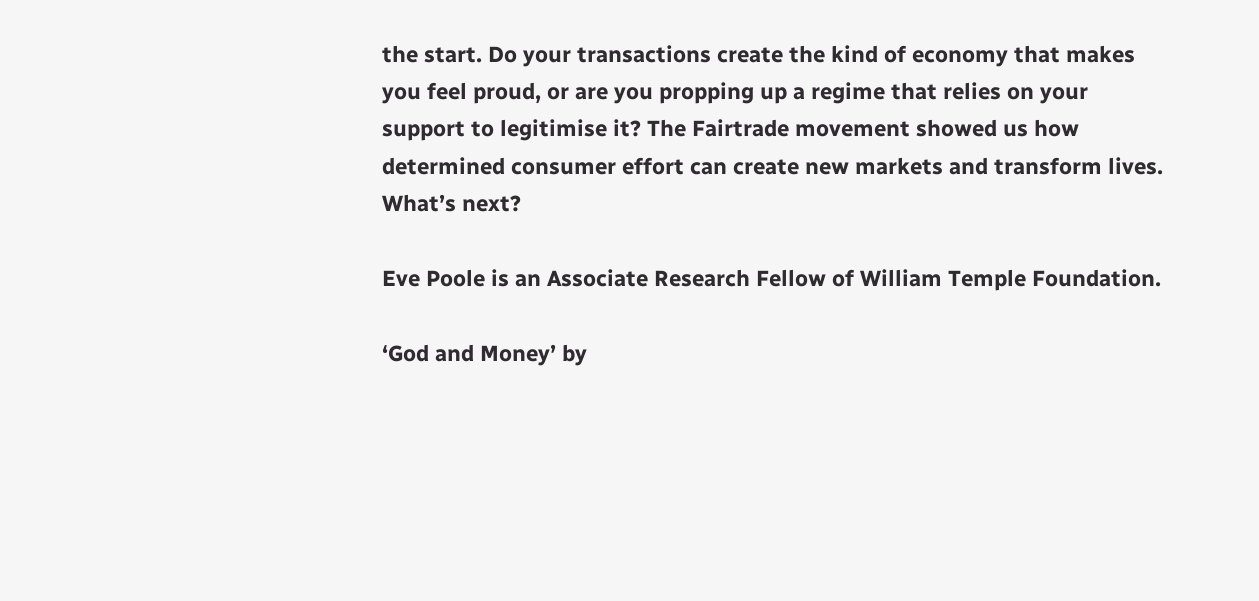the start. Do your transactions create the kind of economy that makes you feel proud, or are you propping up a regime that relies on your support to legitimise it? The Fairtrade movement showed us how determined consumer effort can create new markets and transform lives. What’s next?

Eve Poole is an Associate Research Fellow of William Temple Foundation.

‘God and Money’ by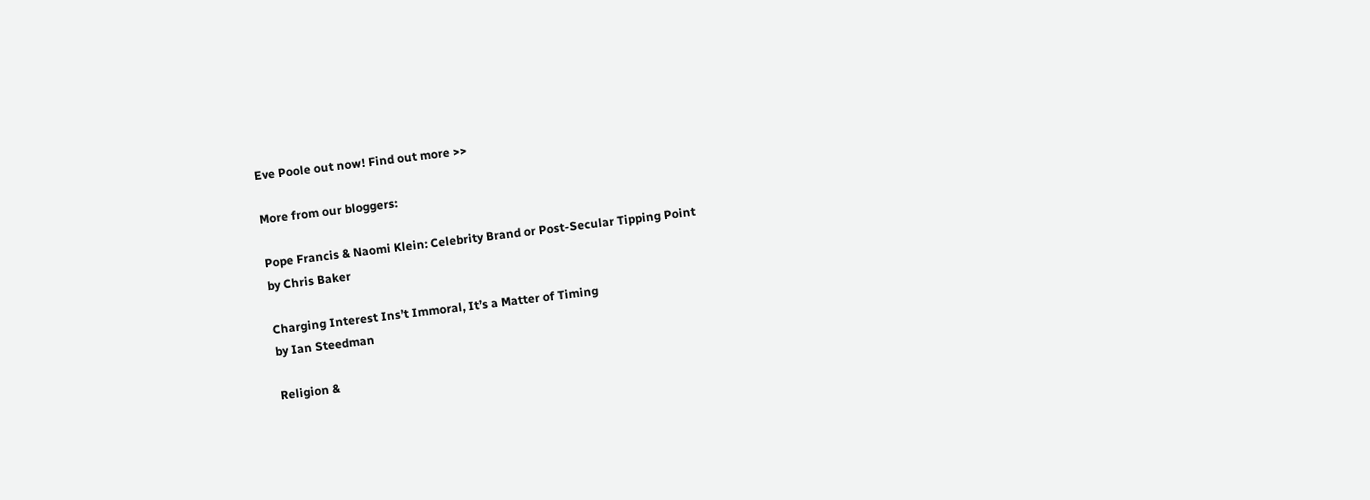Eve Poole out now! Find out more >>

More from our bloggers:

Pope Francis & Naomi Klein: Celebrity Brand or Post-Secular Tipping Point
by Chris Baker

Charging Interest Ins’t Immoral, It’s a Matter of Timing
by Ian Steedman

Religion &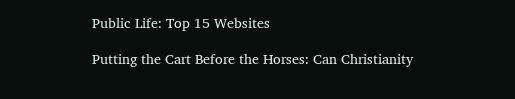Public Life: Top 15 Websites

Putting the Cart Before the Horses: Can Christianity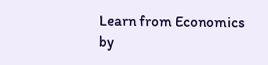Learn from Economics
by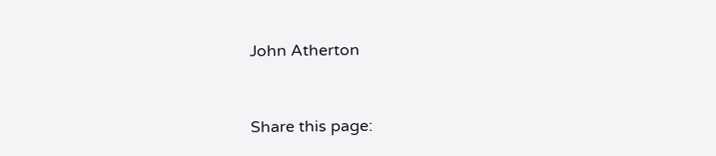John Atherton


Share this page: